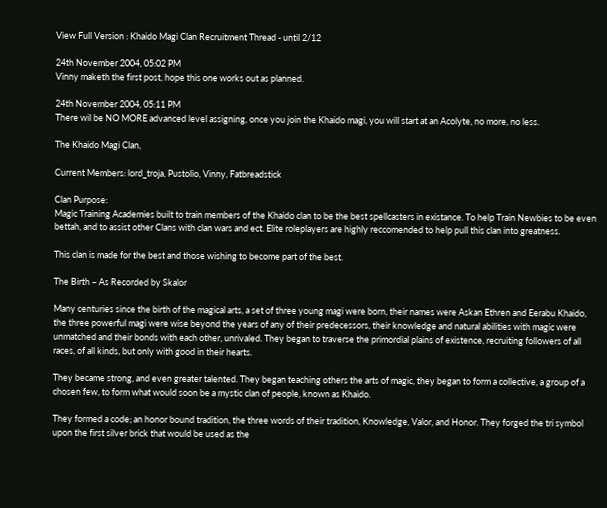View Full Version : Khaido Magi Clan Recruitment Thread - until 2/12

24th November 2004, 05:02 PM
Vinny maketh the first post, hope this one works out as planned.

24th November 2004, 05:11 PM
There wil be NO MORE advanced level assigning, once you join the Khaido magi, you will start at an Acolyte, no more, no less.

The Khaido Magi Clan,

Current Members: lord_troja, Pustolio, Vinny, Fatbreadstick

Clan Purpose:
Magic Training Academies built to train members of the Khaido clan to be the best spellcasters in existance. To help Train Newbies to be even bettah, and to assist other Clans with clan wars and ect. Elite roleplayers are highly reccomended to help pull this clan into greatness.

This clan is made for the best and those wishing to become part of the best.

The Birth – As Recorded by Skalor

Many centuries since the birth of the magical arts, a set of three young magi were born, their names were Askan Ethren and Eerabu Khaido, the three powerful magi were wise beyond the years of any of their predecessors, their knowledge and natural abilities with magic were unmatched and their bonds with each other, unrivaled. They began to traverse the primordial plains of existence, recruiting followers of all races, of all kinds, but only with good in their hearts.

They became strong, and even greater talented. They began teaching others the arts of magic, they began to form a collective, a group of a chosen few, to form what would soon be a mystic clan of people, known as Khaido.

They formed a code; an honor bound tradition, the three words of their tradition, Knowledge, Valor, and Honor. They forged the tri symbol upon the first silver brick that would be used as the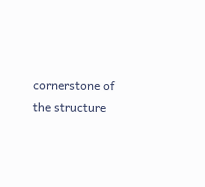cornerstone of the structure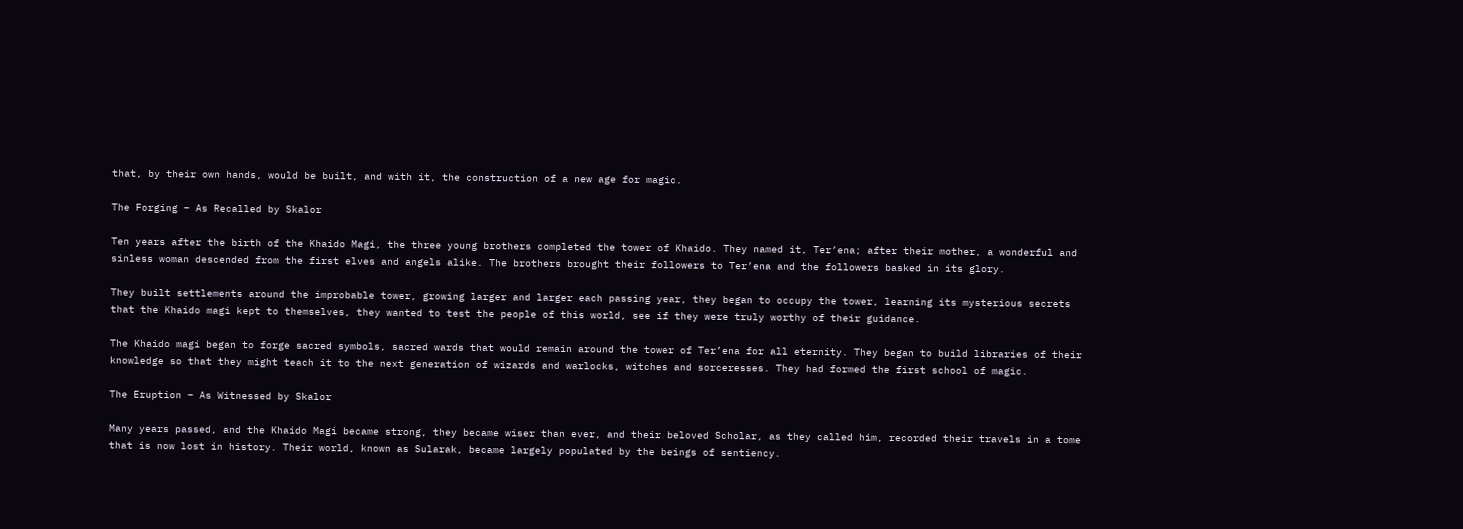that, by their own hands, would be built, and with it, the construction of a new age for magic.

The Forging – As Recalled by Skalor

Ten years after the birth of the Khaido Magi, the three young brothers completed the tower of Khaido. They named it, Ter’ena; after their mother, a wonderful and sinless woman descended from the first elves and angels alike. The brothers brought their followers to Ter’ena and the followers basked in its glory.

They built settlements around the improbable tower, growing larger and larger each passing year, they began to occupy the tower, learning its mysterious secrets that the Khaido magi kept to themselves, they wanted to test the people of this world, see if they were truly worthy of their guidance.

The Khaido magi began to forge sacred symbols, sacred wards that would remain around the tower of Ter’ena for all eternity. They began to build libraries of their knowledge so that they might teach it to the next generation of wizards and warlocks, witches and sorceresses. They had formed the first school of magic.

The Eruption – As Witnessed by Skalor

Many years passed, and the Khaido Magi became strong, they became wiser than ever, and their beloved Scholar, as they called him, recorded their travels in a tome that is now lost in history. Their world, known as Sularak, became largely populated by the beings of sentiency.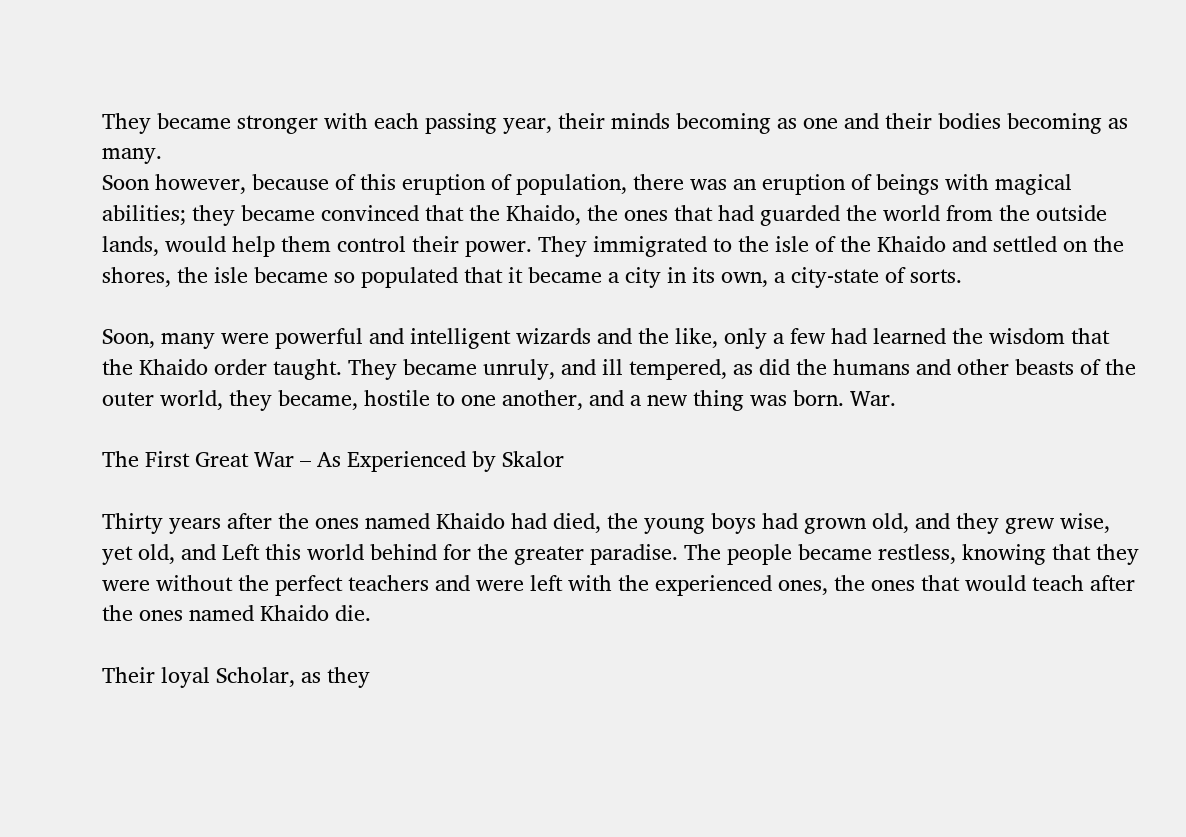They became stronger with each passing year, their minds becoming as one and their bodies becoming as many.
Soon however, because of this eruption of population, there was an eruption of beings with magical abilities; they became convinced that the Khaido, the ones that had guarded the world from the outside lands, would help them control their power. They immigrated to the isle of the Khaido and settled on the shores, the isle became so populated that it became a city in its own, a city-state of sorts.

Soon, many were powerful and intelligent wizards and the like, only a few had learned the wisdom that the Khaido order taught. They became unruly, and ill tempered, as did the humans and other beasts of the outer world, they became, hostile to one another, and a new thing was born. War.

The First Great War – As Experienced by Skalor

Thirty years after the ones named Khaido had died, the young boys had grown old, and they grew wise, yet old, and Left this world behind for the greater paradise. The people became restless, knowing that they were without the perfect teachers and were left with the experienced ones, the ones that would teach after the ones named Khaido die.

Their loyal Scholar, as they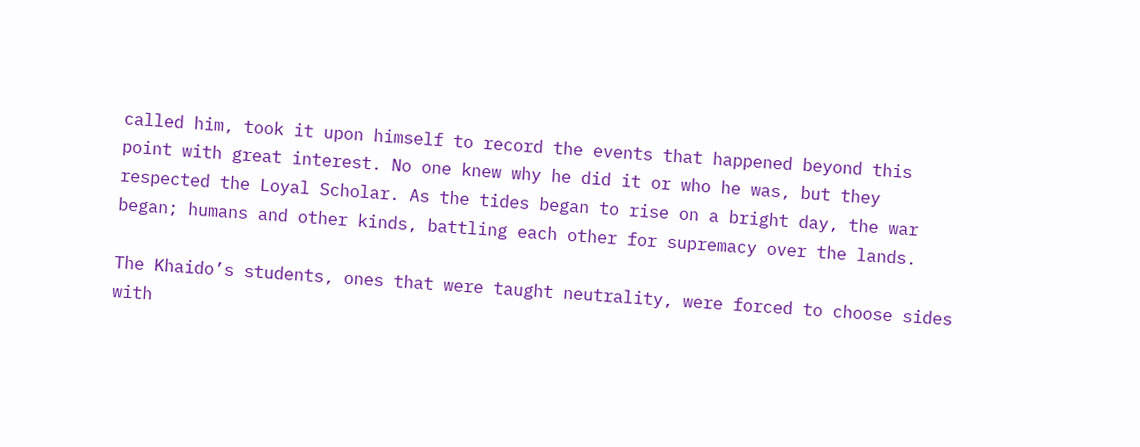called him, took it upon himself to record the events that happened beyond this point with great interest. No one knew why he did it or who he was, but they respected the Loyal Scholar. As the tides began to rise on a bright day, the war began; humans and other kinds, battling each other for supremacy over the lands.

The Khaido’s students, ones that were taught neutrality, were forced to choose sides with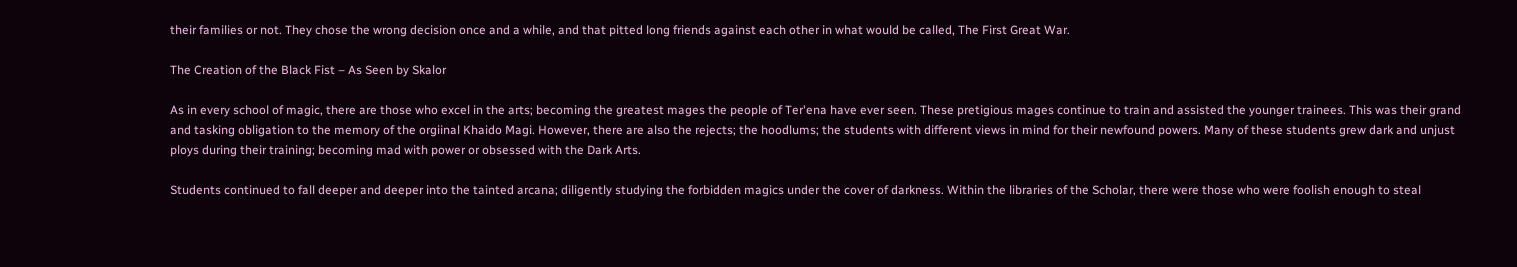their families or not. They chose the wrong decision once and a while, and that pitted long friends against each other in what would be called, The First Great War.

The Creation of the Black Fist – As Seen by Skalor

As in every school of magic, there are those who excel in the arts; becoming the greatest mages the people of Ter'ena have ever seen. These pretigious mages continue to train and assisted the younger trainees. This was their grand and tasking obligation to the memory of the orgiinal Khaido Magi. However, there are also the rejects; the hoodlums; the students with different views in mind for their newfound powers. Many of these students grew dark and unjust ploys during their training; becoming mad with power or obsessed with the Dark Arts.

Students continued to fall deeper and deeper into the tainted arcana; diligently studying the forbidden magics under the cover of darkness. Within the libraries of the Scholar, there were those who were foolish enough to steal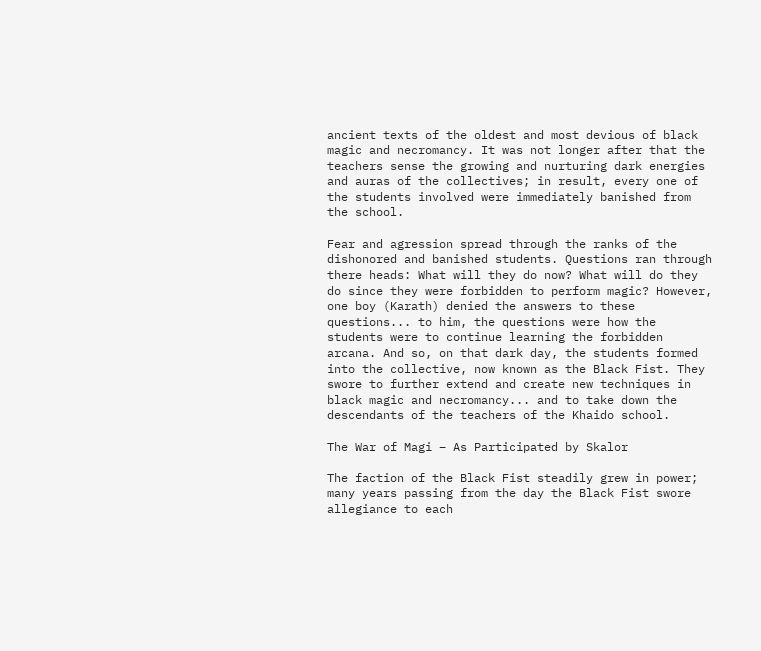ancient texts of the oldest and most devious of black magic and necromancy. It was not longer after that the teachers sense the growing and nurturing dark energies and auras of the collectives; in result, every one of the students involved were immediately banished from the school.

Fear and agression spread through the ranks of the dishonored and banished students. Questions ran through there heads: What will they do now? What will do they do since they were forbidden to perform magic? However, one boy (Karath) denied the answers to these questions... to him, the questions were how the students were to continue learning the forbidden arcana. And so, on that dark day, the students formed into the collective, now known as the Black Fist. They swore to further extend and create new techniques in black magic and necromancy... and to take down the descendants of the teachers of the Khaido school.

The War of Magi – As Participated by Skalor

The faction of the Black Fist steadily grew in power; many years passing from the day the Black Fist swore allegiance to each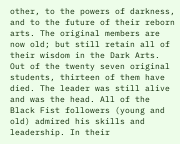other, to the powers of darkness, and to the future of their reborn arts. The original members are now old; but still retain all of their wisdom in the Dark Arts. Out of the twenty seven original students, thirteen of them have died. The leader was still alive and was the head. All of the Black Fist followers (young and old) admired his skills and leadership. In their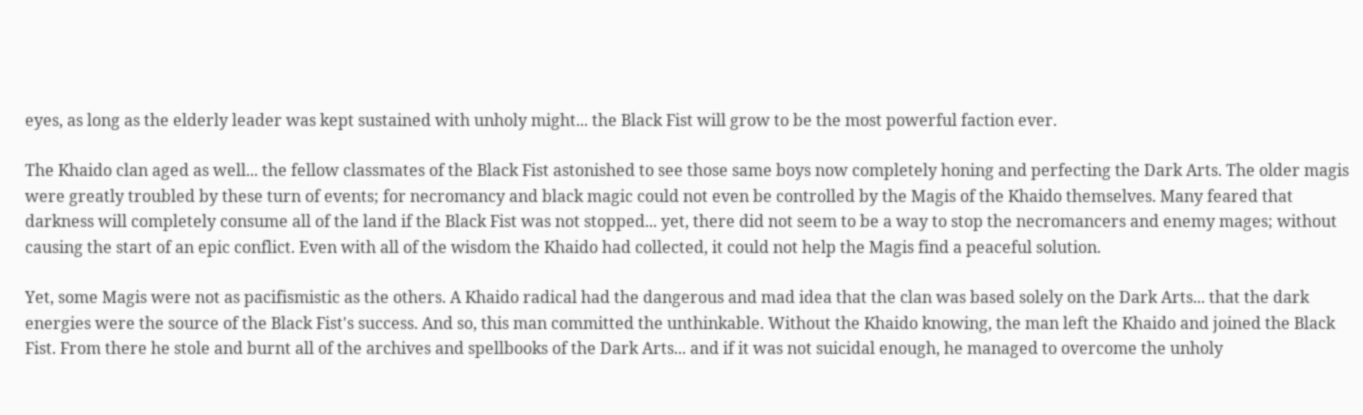eyes, as long as the elderly leader was kept sustained with unholy might... the Black Fist will grow to be the most powerful faction ever.

The Khaido clan aged as well... the fellow classmates of the Black Fist astonished to see those same boys now completely honing and perfecting the Dark Arts. The older magis were greatly troubled by these turn of events; for necromancy and black magic could not even be controlled by the Magis of the Khaido themselves. Many feared that darkness will completely consume all of the land if the Black Fist was not stopped... yet, there did not seem to be a way to stop the necromancers and enemy mages; without causing the start of an epic conflict. Even with all of the wisdom the Khaido had collected, it could not help the Magis find a peaceful solution.

Yet, some Magis were not as pacifismistic as the others. A Khaido radical had the dangerous and mad idea that the clan was based solely on the Dark Arts... that the dark energies were the source of the Black Fist's success. And so, this man committed the unthinkable. Without the Khaido knowing, the man left the Khaido and joined the Black Fist. From there he stole and burnt all of the archives and spellbooks of the Dark Arts... and if it was not suicidal enough, he managed to overcome the unholy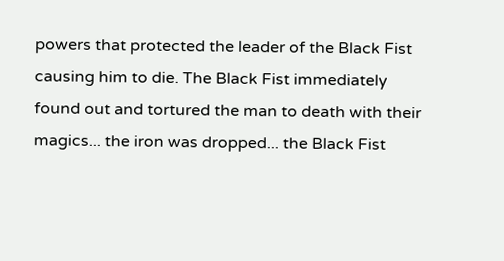powers that protected the leader of the Black Fist causing him to die. The Black Fist immediately found out and tortured the man to death with their magics... the iron was dropped... the Black Fist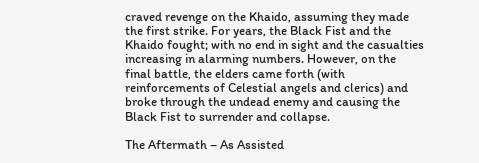craved revenge on the Khaido, assuming they made the first strike. For years, the Black Fist and the Khaido fought; with no end in sight and the casualties increasing in alarming numbers. However, on the final battle, the elders came forth (with reinforcements of Celestial angels and clerics) and broke through the undead enemy and causing the Black Fist to surrender and collapse.

The Aftermath – As Assisted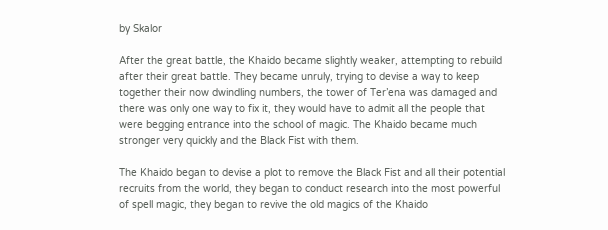by Skalor

After the great battle, the Khaido became slightly weaker, attempting to rebuild after their great battle. They became unruly, trying to devise a way to keep together their now dwindling numbers, the tower of Ter’ena was damaged and there was only one way to fix it, they would have to admit all the people that were begging entrance into the school of magic. The Khaido became much stronger very quickly and the Black Fist with them.

The Khaido began to devise a plot to remove the Black Fist and all their potential recruits from the world, they began to conduct research into the most powerful of spell magic, they began to revive the old magics of the Khaido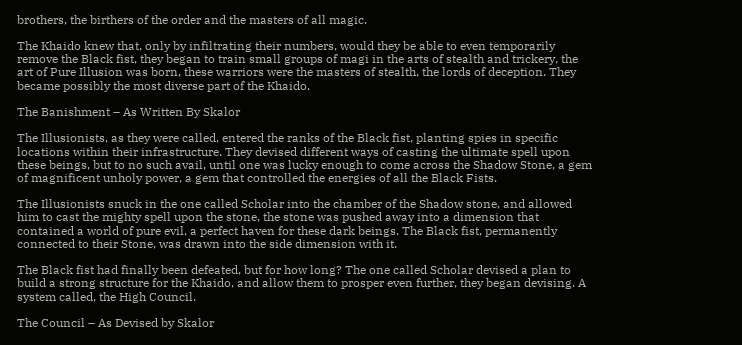brothers, the birthers of the order and the masters of all magic.

The Khaido knew that, only by infiltrating their numbers, would they be able to even temporarily remove the Black fist, they began to train small groups of magi in the arts of stealth and trickery, the art of Pure Illusion was born, these warriors were the masters of stealth, the lords of deception. They became possibly the most diverse part of the Khaido.

The Banishment – As Written By Skalor

The Illusionists, as they were called, entered the ranks of the Black fist, planting spies in specific locations within their infrastructure. They devised different ways of casting the ultimate spell upon these beings, but to no such avail, until one was lucky enough to come across the Shadow Stone, a gem of magnificent unholy power, a gem that controlled the energies of all the Black Fists.

The Illusionists snuck in the one called Scholar into the chamber of the Shadow stone, and allowed him to cast the mighty spell upon the stone, the stone was pushed away into a dimension that contained a world of pure evil, a perfect haven for these dark beings. The Black fist, permanently connected to their Stone, was drawn into the side dimension with it.

The Black fist had finally been defeated, but for how long? The one called Scholar devised a plan to build a strong structure for the Khaido, and allow them to prosper even further, they began devising. A system called, the High Council.

The Council – As Devised by Skalor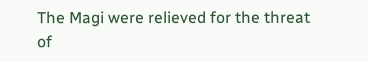The Magi were relieved for the threat of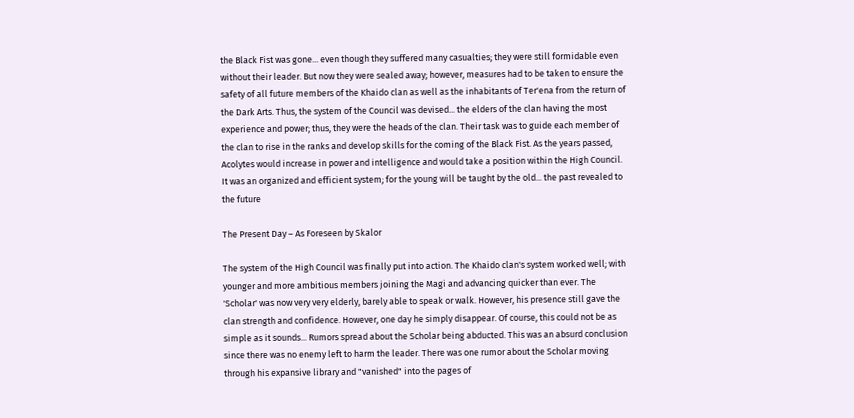the Black Fist was gone... even though they suffered many casualties; they were still formidable even without their leader. But now they were sealed away; however, measures had to be taken to ensure the safety of all future members of the Khaido clan as well as the inhabitants of Ter'ena from the return of the Dark Arts. Thus, the system of the Council was devised... the elders of the clan having the most experience and power; thus, they were the heads of the clan. Their task was to guide each member of the clan to rise in the ranks and develop skills for the coming of the Black Fist. As the years passed, Acolytes would increase in power and intelligence and would take a position within the High Council. It was an organized and efficient system; for the young will be taught by the old... the past revealed to the future

The Present Day – As Foreseen by Skalor

The system of the High Council was finally put into action. The Khaido clan's system worked well; with younger and more ambitious members joining the Magi and advancing quicker than ever. The 'Scholar' was now very very elderly, barely able to speak or walk. However, his presence still gave the clan strength and confidence. However, one day he simply disappear. Of course, this could not be as simple as it sounds... Rumors spread about the Scholar being abducted. This was an absurd conclusion since there was no enemy left to harm the leader. There was one rumor about the Scholar moving through his expansive library and "vanished" into the pages of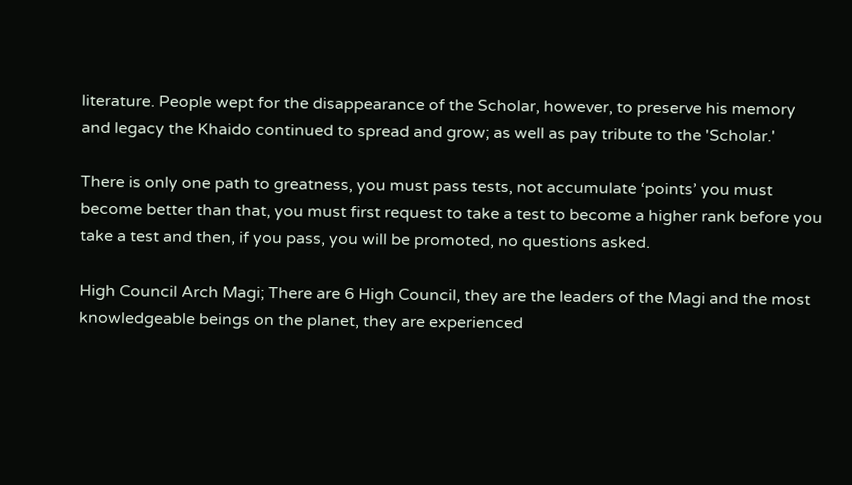literature. People wept for the disappearance of the Scholar, however, to preserve his memory and legacy the Khaido continued to spread and grow; as well as pay tribute to the 'Scholar.'

There is only one path to greatness, you must pass tests, not accumulate ‘points’ you must become better than that, you must first request to take a test to become a higher rank before you take a test and then, if you pass, you will be promoted, no questions asked.

High Council Arch Magi; There are 6 High Council, they are the leaders of the Magi and the most knowledgeable beings on the planet, they are experienced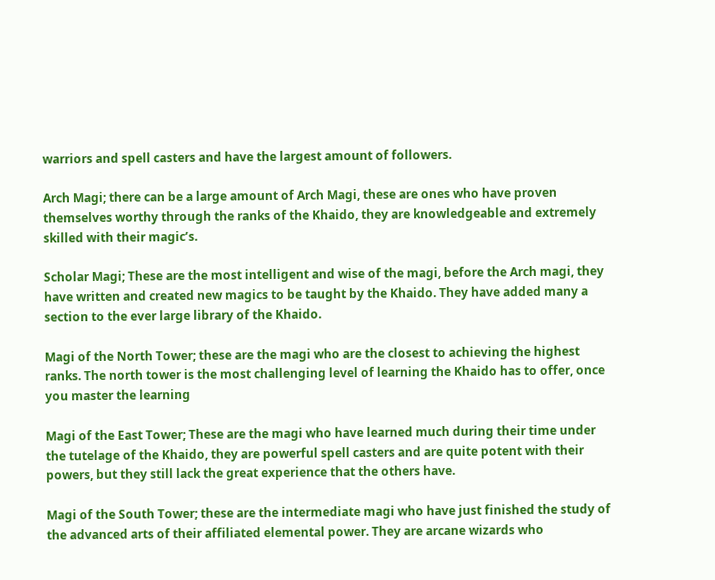warriors and spell casters and have the largest amount of followers.

Arch Magi; there can be a large amount of Arch Magi, these are ones who have proven themselves worthy through the ranks of the Khaido, they are knowledgeable and extremely skilled with their magic’s.

Scholar Magi; These are the most intelligent and wise of the magi, before the Arch magi, they have written and created new magics to be taught by the Khaido. They have added many a section to the ever large library of the Khaido.

Magi of the North Tower; these are the magi who are the closest to achieving the highest ranks. The north tower is the most challenging level of learning the Khaido has to offer, once you master the learning

Magi of the East Tower; These are the magi who have learned much during their time under the tutelage of the Khaido, they are powerful spell casters and are quite potent with their powers, but they still lack the great experience that the others have.

Magi of the South Tower; these are the intermediate magi who have just finished the study of the advanced arts of their affiliated elemental power. They are arcane wizards who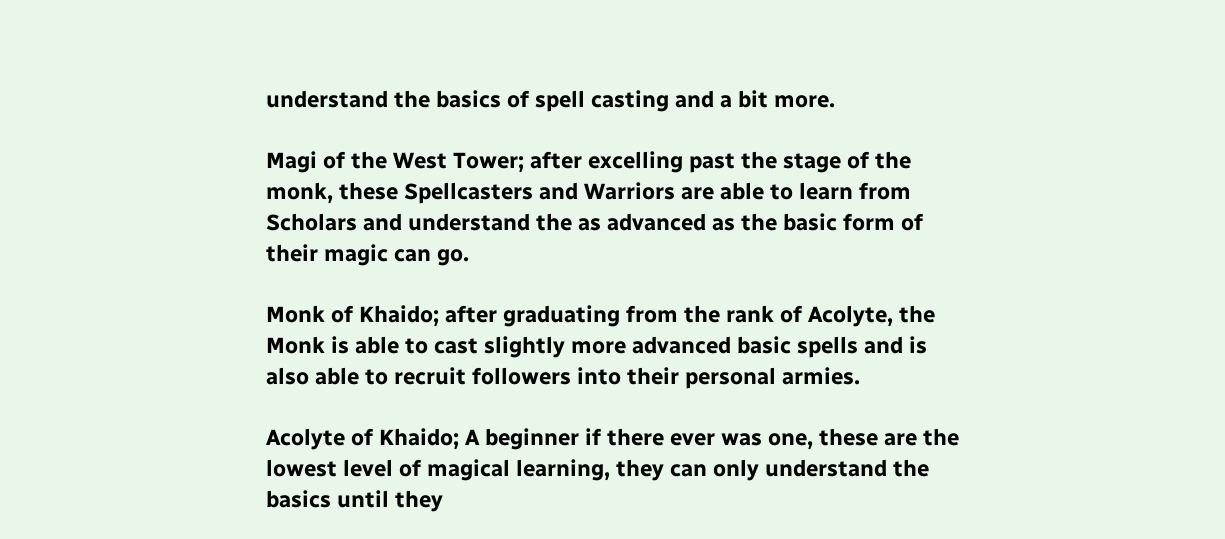understand the basics of spell casting and a bit more.

Magi of the West Tower; after excelling past the stage of the monk, these Spellcasters and Warriors are able to learn from Scholars and understand the as advanced as the basic form of their magic can go.

Monk of Khaido; after graduating from the rank of Acolyte, the Monk is able to cast slightly more advanced basic spells and is also able to recruit followers into their personal armies.

Acolyte of Khaido; A beginner if there ever was one, these are the lowest level of magical learning, they can only understand the basics until they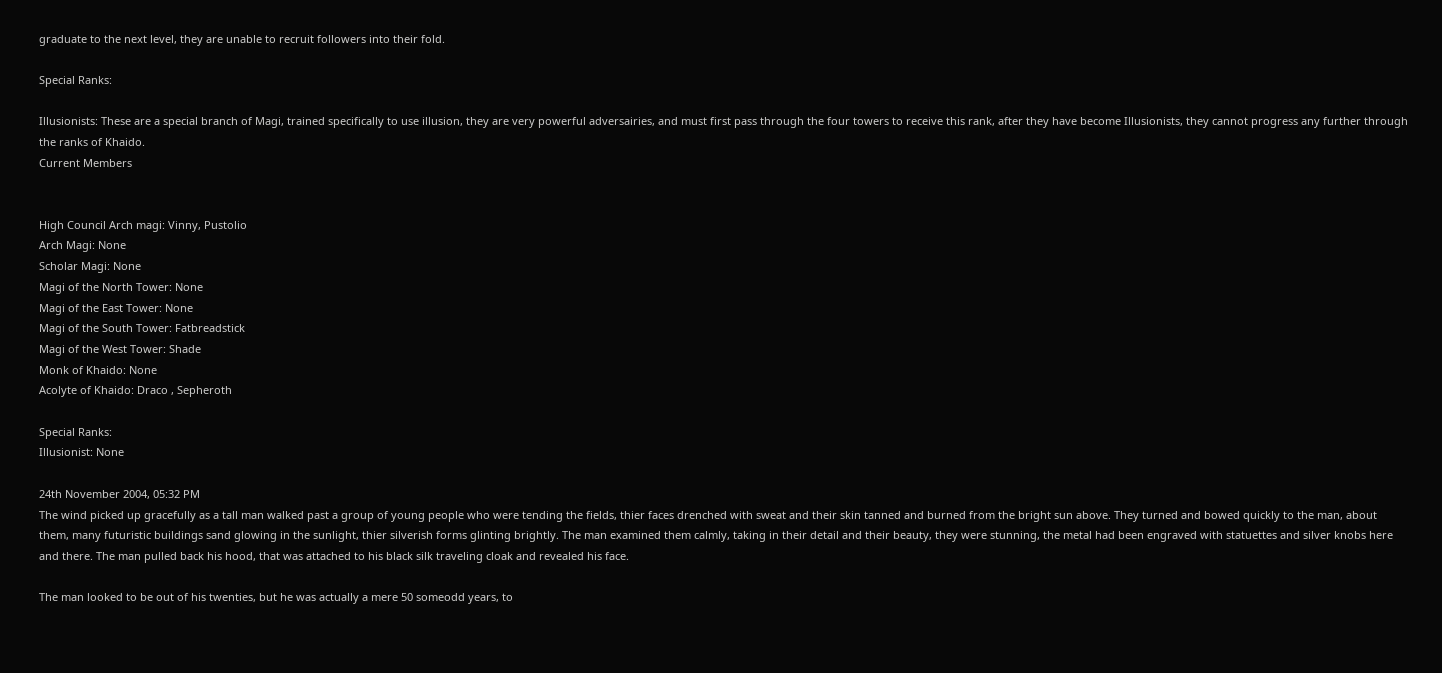graduate to the next level, they are unable to recruit followers into their fold.

Special Ranks:

Illusionists: These are a special branch of Magi, trained specifically to use illusion, they are very powerful adversairies, and must first pass through the four towers to receive this rank, after they have become Illusionists, they cannot progress any further through the ranks of Khaido.
Current Members


High Council Arch magi: Vinny, Pustolio
Arch Magi: None
Scholar Magi: None
Magi of the North Tower: None
Magi of the East Tower: None
Magi of the South Tower: Fatbreadstick
Magi of the West Tower: Shade
Monk of Khaido: None
Acolyte of Khaido: Draco , Sepheroth

Special Ranks:
Illusionist: None

24th November 2004, 05:32 PM
The wind picked up gracefully as a tall man walked past a group of young people who were tending the fields, thier faces drenched with sweat and their skin tanned and burned from the bright sun above. They turned and bowed quickly to the man, about them, many futuristic buildings sand glowing in the sunlight, thier silverish forms glinting brightly. The man examined them calmly, taking in their detail and their beauty, they were stunning, the metal had been engraved with statuettes and silver knobs here and there. The man pulled back his hood, that was attached to his black silk traveling cloak and revealed his face.

The man looked to be out of his twenties, but he was actually a mere 50 someodd years, to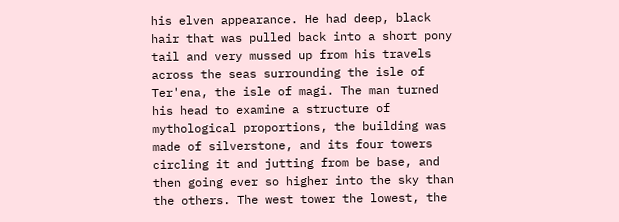his elven appearance. He had deep, black hair that was pulled back into a short pony tail and very mussed up from his travels across the seas surrounding the isle of Ter'ena, the isle of magi. The man turned his head to examine a structure of mythological proportions, the building was made of silverstone, and its four towers circling it and jutting from be base, and then going ever so higher into the sky than the others. The west tower the lowest, the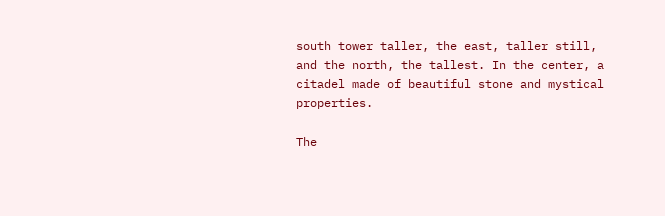south tower taller, the east, taller still, and the north, the tallest. In the center, a citadel made of beautiful stone and mystical properties.

The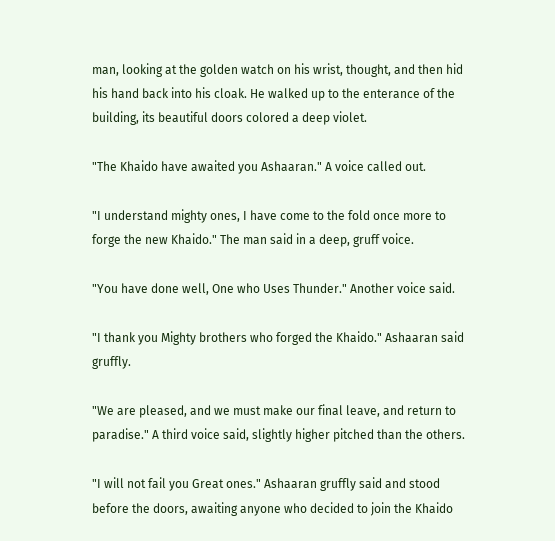man, looking at the golden watch on his wrist, thought, and then hid his hand back into his cloak. He walked up to the enterance of the building, its beautiful doors colored a deep violet.

"The Khaido have awaited you Ashaaran." A voice called out.

"I understand mighty ones, I have come to the fold once more to forge the new Khaido." The man said in a deep, gruff voice.

"You have done well, One who Uses Thunder." Another voice said.

"I thank you Mighty brothers who forged the Khaido." Ashaaran said gruffly.

"We are pleased, and we must make our final leave, and return to paradise." A third voice said, slightly higher pitched than the others.

"I will not fail you Great ones." Ashaaran gruffly said and stood before the doors, awaiting anyone who decided to join the Khaido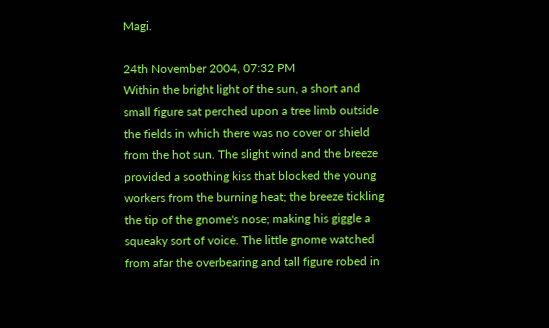Magi.

24th November 2004, 07:32 PM
Within the bright light of the sun, a short and small figure sat perched upon a tree limb outside the fields in which there was no cover or shield from the hot sun. The slight wind and the breeze provided a soothing kiss that blocked the young workers from the burning heat; the breeze tickling the tip of the gnome's nose; making his giggle a squeaky sort of voice. The little gnome watched from afar the overbearing and tall figure robed in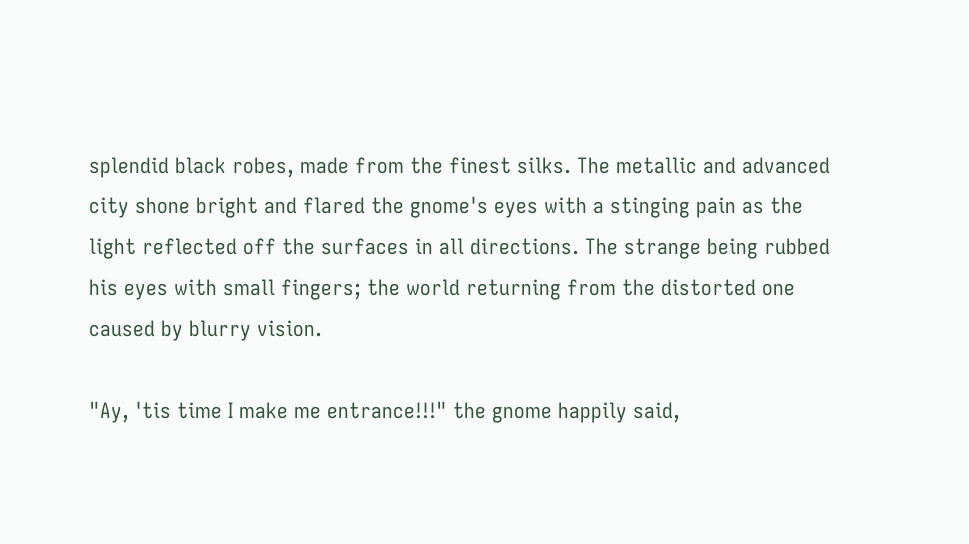splendid black robes, made from the finest silks. The metallic and advanced city shone bright and flared the gnome's eyes with a stinging pain as the light reflected off the surfaces in all directions. The strange being rubbed his eyes with small fingers; the world returning from the distorted one caused by blurry vision.

"Ay, 'tis time I make me entrance!!!" the gnome happily said,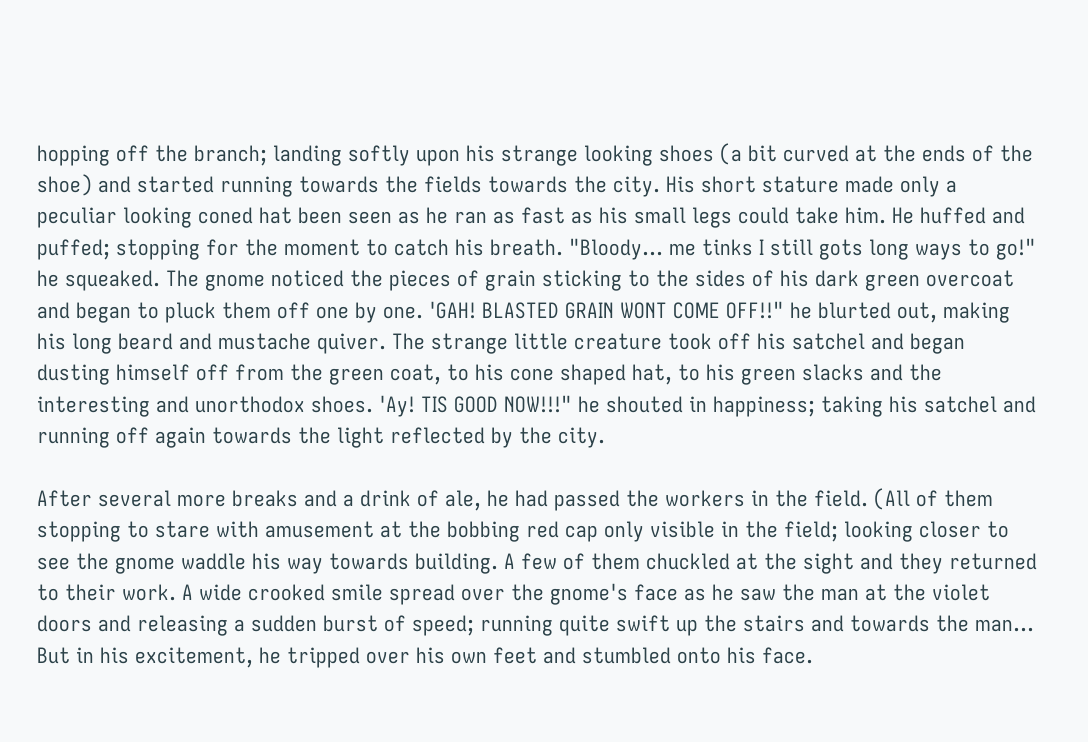hopping off the branch; landing softly upon his strange looking shoes (a bit curved at the ends of the shoe) and started running towards the fields towards the city. His short stature made only a peculiar looking coned hat been seen as he ran as fast as his small legs could take him. He huffed and puffed; stopping for the moment to catch his breath. "Bloody... me tinks I still gots long ways to go!" he squeaked. The gnome noticed the pieces of grain sticking to the sides of his dark green overcoat and began to pluck them off one by one. 'GAH! BLASTED GRAIN WONT COME OFF!!" he blurted out, making his long beard and mustache quiver. The strange little creature took off his satchel and began dusting himself off from the green coat, to his cone shaped hat, to his green slacks and the interesting and unorthodox shoes. 'Ay! TIS GOOD NOW!!!" he shouted in happiness; taking his satchel and running off again towards the light reflected by the city.

After several more breaks and a drink of ale, he had passed the workers in the field. (All of them stopping to stare with amusement at the bobbing red cap only visible in the field; looking closer to see the gnome waddle his way towards building. A few of them chuckled at the sight and they returned to their work. A wide crooked smile spread over the gnome's face as he saw the man at the violet doors and releasing a sudden burst of speed; running quite swift up the stairs and towards the man... But in his excitement, he tripped over his own feet and stumbled onto his face.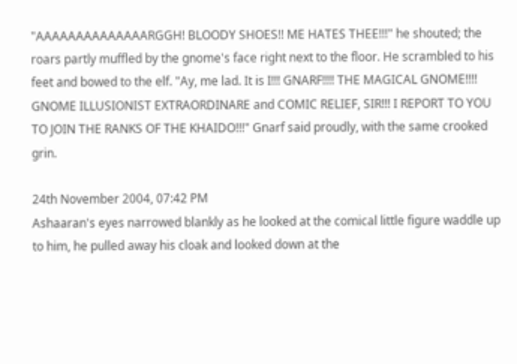"AAAAAAAAAAAAAARGGH! BLOODY SHOES!! ME HATES THEE!!!" he shouted; the roars partly muffled by the gnome's face right next to the floor. He scrambled to his feet and bowed to the elf. "Ay, me lad. It is I!!! GNARF!!!! THE MAGICAL GNOME!!!! GNOME ILLUSIONIST EXTRAORDINARE and COMIC RELIEF, SIR!!! I REPORT TO YOU TO JOIN THE RANKS OF THE KHAIDO!!!" Gnarf said proudly, with the same crooked grin.

24th November 2004, 07:42 PM
Ashaaran's eyes narrowed blankly as he looked at the comical little figure waddle up to him, he pulled away his cloak and looked down at the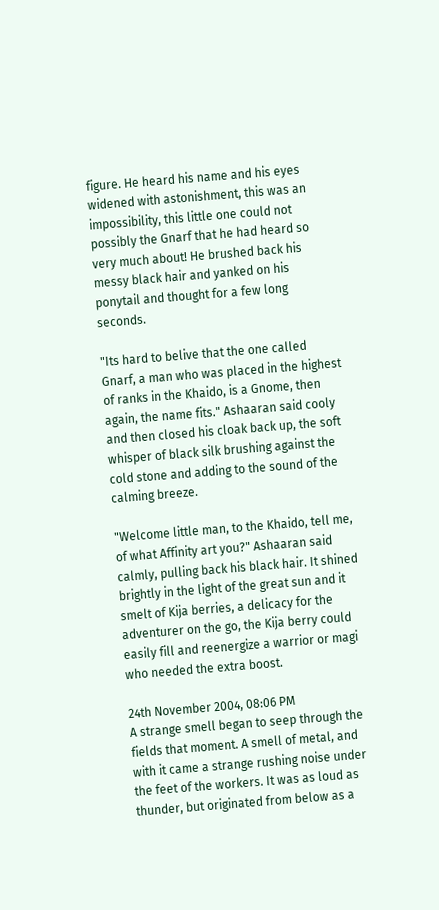figure. He heard his name and his eyes widened with astonishment, this was an impossibility, this little one could not possibly the Gnarf that he had heard so very much about! He brushed back his messy black hair and yanked on his ponytail and thought for a few long seconds.

"Its hard to belive that the one called Gnarf, a man who was placed in the highest of ranks in the Khaido, is a Gnome, then again, the name fits." Ashaaran said cooly and then closed his cloak back up, the soft whisper of black silk brushing against the cold stone and adding to the sound of the calming breeze.

"Welcome little man, to the Khaido, tell me, of what Affinity art you?" Ashaaran said calmly, pulling back his black hair. It shined brightly in the light of the great sun and it smelt of Kija berries, a delicacy for the adventurer on the go, the Kija berry could easily fill and reenergize a warrior or magi who needed the extra boost.

24th November 2004, 08:06 PM
A strange smell began to seep through the fields that moment. A smell of metal, and with it came a strange rushing noise under the feet of the workers. It was as loud as thunder, but originated from below as a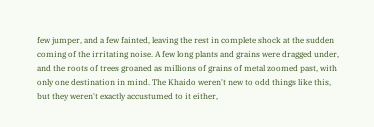few jumper, and a few fainted, leaving the rest in complete shock at the sudden coming of the irritating noise. A few long plants and grains were dragged under, and the roots of trees groaned as millions of grains of metal zoomed past, with only one destination in mind. The Khaido weren't new to odd things like this, but they weren't exactly accustumed to it either,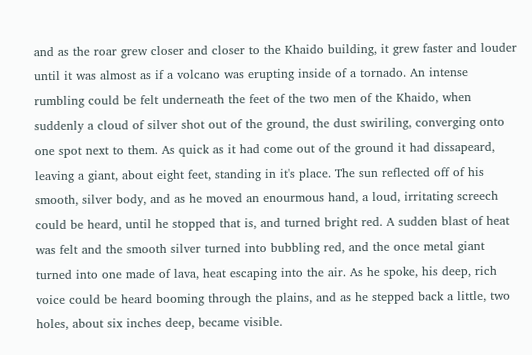and as the roar grew closer and closer to the Khaido building, it grew faster and louder until it was almost as if a volcano was erupting inside of a tornado. An intense rumbling could be felt underneath the feet of the two men of the Khaido, when suddenly a cloud of silver shot out of the ground, the dust swiriling, converging onto one spot next to them. As quick as it had come out of the ground it had dissapeard, leaving a giant, about eight feet, standing in it's place. The sun reflected off of his smooth, silver body, and as he moved an enourmous hand, a loud, irritating screech could be heard, until he stopped that is, and turned bright red. A sudden blast of heat was felt and the smooth silver turned into bubbling red, and the once metal giant turned into one made of lava, heat escaping into the air. As he spoke, his deep, rich voice could be heard booming through the plains, and as he stepped back a little, two holes, about six inches deep, became visible.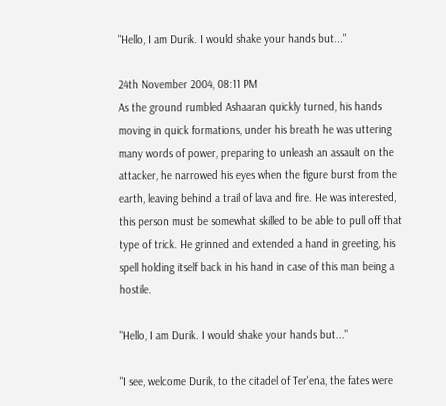"Hello, I am Durik. I would shake your hands but..."

24th November 2004, 08:11 PM
As the ground rumbled Ashaaran quickly turned, his hands moving in quick formations, under his breath he was uttering many words of power, preparing to unleash an assault on the attacker, he narrowed his eyes when the figure burst from the earth, leaving behind a trail of lava and fire. He was interested, this person must be somewhat skilled to be able to pull off that type of trick. He grinned and extended a hand in greeting, his spell holding itself back in his hand in case of this man being a hostile.

"Hello, I am Durik. I would shake your hands but..."

"I see, welcome Durik, to the citadel of Ter'ena, the fates were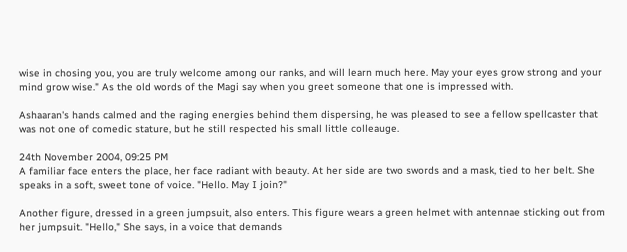wise in chosing you, you are truly welcome among our ranks, and will learn much here. May your eyes grow strong and your mind grow wise." As the old words of the Magi say when you greet someone that one is impressed with.

Ashaaran's hands calmed and the raging energies behind them dispersing, he was pleased to see a fellow spellcaster that was not one of comedic stature, but he still respected his small little colleauge.

24th November 2004, 09:25 PM
A familiar face enters the place, her face radiant with beauty. At her side are two swords and a mask, tied to her belt. She speaks in a soft, sweet tone of voice. "Hello. May I join?"

Another figure, dressed in a green jumpsuit, also enters. This figure wears a green helmet with antennae sticking out from her jumpsuit. "Hello," She says, in a voice that demands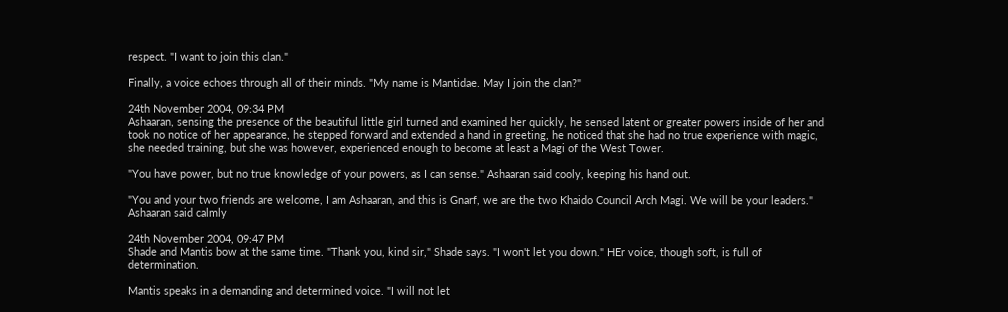respect. "I want to join this clan."

Finally, a voice echoes through all of their minds. "My name is Mantidae. May I join the clan?"

24th November 2004, 09:34 PM
Ashaaran, sensing the presence of the beautiful little girl turned and examined her quickly, he sensed latent or greater powers inside of her and took no notice of her appearance, he stepped forward and extended a hand in greeting, he noticed that she had no true experience with magic, she needed training, but she was however, experienced enough to become at least a Magi of the West Tower.

"You have power, but no true knowledge of your powers, as I can sense." Ashaaran said cooly, keeping his hand out.

"You and your two friends are welcome, I am Ashaaran, and this is Gnarf, we are the two Khaido Council Arch Magi. We will be your leaders." Ashaaran said calmly

24th November 2004, 09:47 PM
Shade and Mantis bow at the same time. "Thank you, kind sir," Shade says. "I won't let you down." HEr voice, though soft, is full of determination.

Mantis speaks in a demanding and determined voice. "I will not let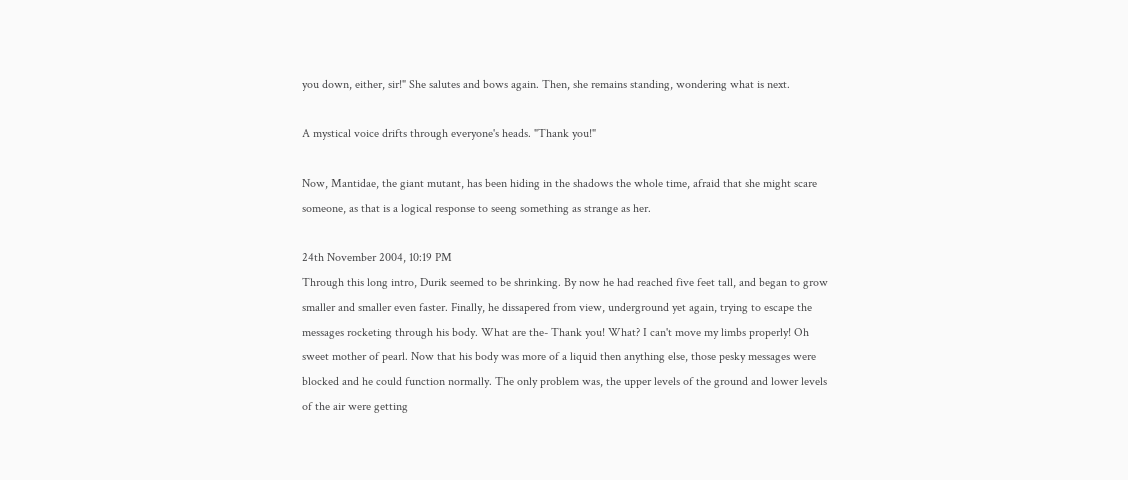you down, either, sir!" She salutes and bows again. Then, she remains standing, wondering what is next.

A mystical voice drifts through everyone's heads. "Thank you!"

Now, Mantidae, the giant mutant, has been hiding in the shadows the whole time, afraid that she might scare someone, as that is a logical response to seeng something as strange as her.

24th November 2004, 10:19 PM
Through this long intro, Durik seemed to be shrinking. By now he had reached five feet tall, and began to grow smaller and smaller even faster. Finally, he dissapered from view, underground yet again, trying to escape the messages rocketing through his body. What are the- Thank you! What? I can't move my limbs properly! Oh sweet mother of pearl. Now that his body was more of a liquid then anything else, those pesky messages were blocked and he could function normally. The only problem was, the upper levels of the ground and lower levels of the air were getting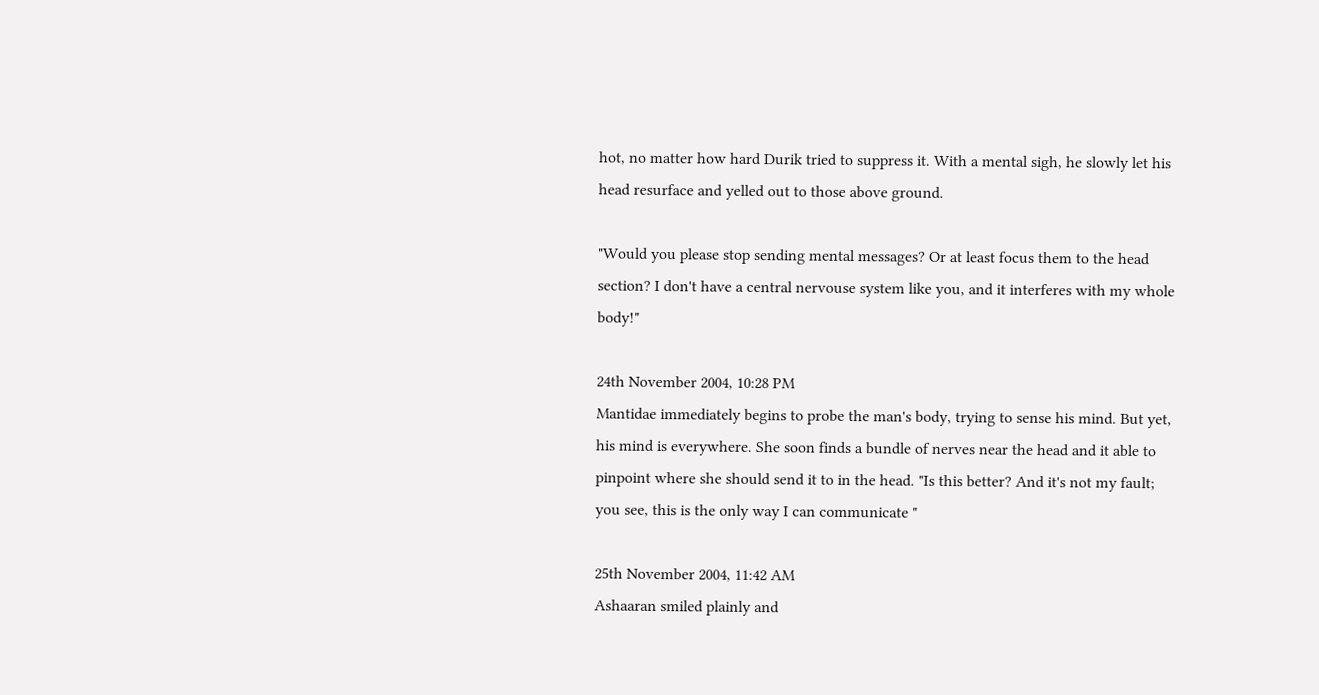hot, no matter how hard Durik tried to suppress it. With a mental sigh, he slowly let his head resurface and yelled out to those above ground.

"Would you please stop sending mental messages? Or at least focus them to the head section? I don't have a central nervouse system like you, and it interferes with my whole body!"

24th November 2004, 10:28 PM
Mantidae immediately begins to probe the man's body, trying to sense his mind. But yet, his mind is everywhere. She soon finds a bundle of nerves near the head and it able to pinpoint where she should send it to in the head. "Is this better? And it's not my fault; you see, this is the only way I can communicate "

25th November 2004, 11:42 AM
Ashaaran smiled plainly and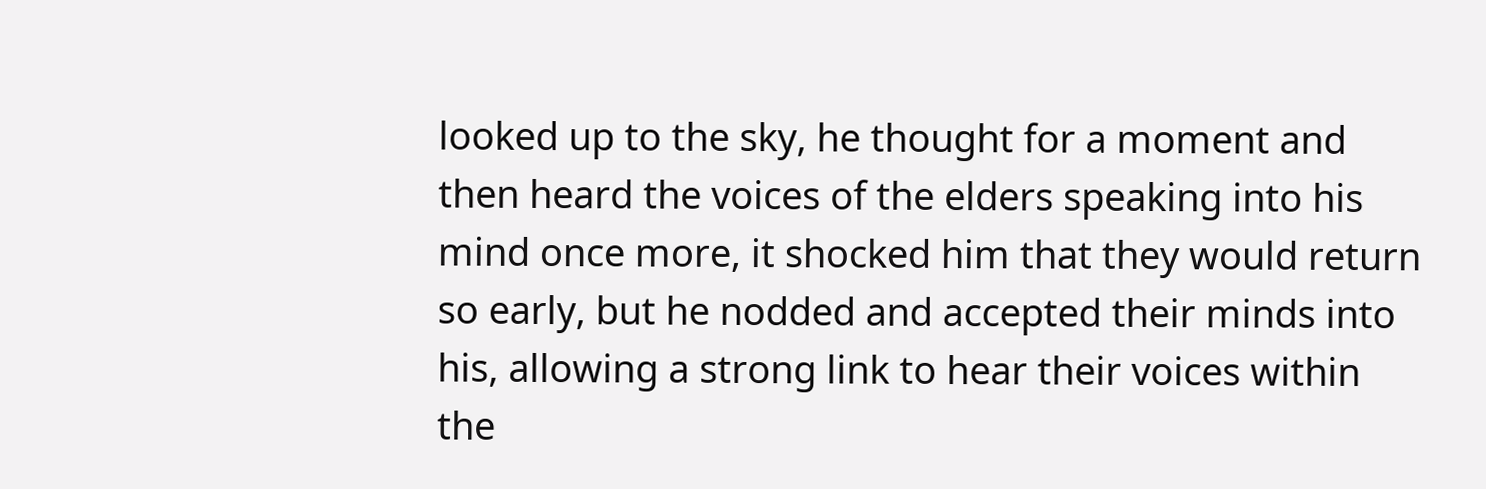looked up to the sky, he thought for a moment and then heard the voices of the elders speaking into his mind once more, it shocked him that they would return so early, but he nodded and accepted their minds into his, allowing a strong link to hear their voices within the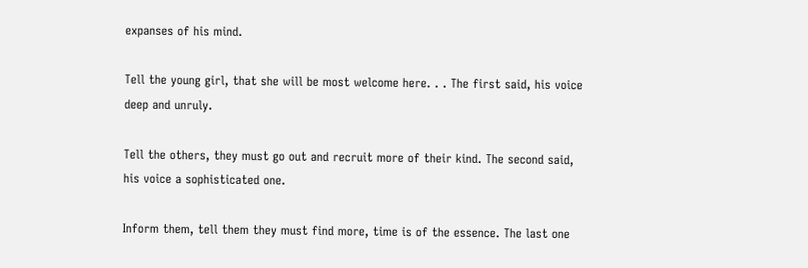expanses of his mind.

Tell the young girl, that she will be most welcome here. . . The first said, his voice deep and unruly.

Tell the others, they must go out and recruit more of their kind. The second said, his voice a sophisticated one.

Inform them, tell them they must find more, time is of the essence. The last one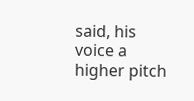said, his voice a higher pitch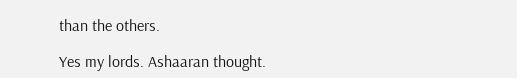than the others.

Yes my lords. Ashaaran thought.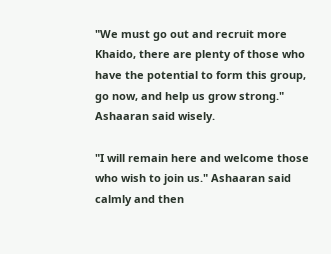"We must go out and recruit more Khaido, there are plenty of those who have the potential to form this group, go now, and help us grow strong." Ashaaran said wisely.

"I will remain here and welcome those who wish to join us." Ashaaran said calmly and then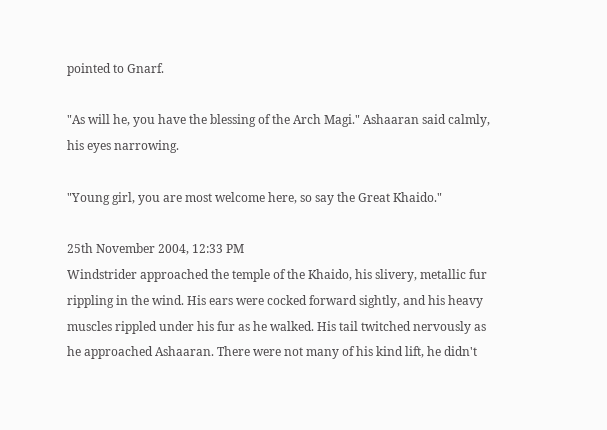pointed to Gnarf.

"As will he, you have the blessing of the Arch Magi." Ashaaran said calmly, his eyes narrowing.

"Young girl, you are most welcome here, so say the Great Khaido."

25th November 2004, 12:33 PM
Windstrider approached the temple of the Khaido, his slivery, metallic fur rippling in the wind. His ears were cocked forward sightly, and his heavy muscles rippled under his fur as he walked. His tail twitched nervously as he approached Ashaaran. There were not many of his kind lift, he didn't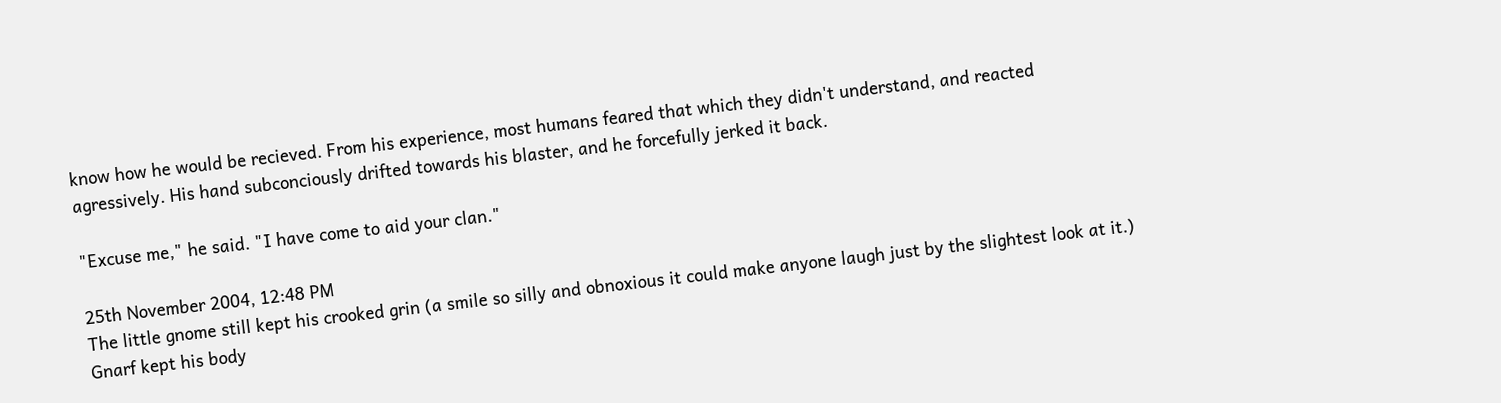know how he would be recieved. From his experience, most humans feared that which they didn't understand, and reacted agressively. His hand subconciously drifted towards his blaster, and he forcefully jerked it back.

"Excuse me," he said. "I have come to aid your clan."

25th November 2004, 12:48 PM
The little gnome still kept his crooked grin (a smile so silly and obnoxious it could make anyone laugh just by the slightest look at it.) Gnarf kept his body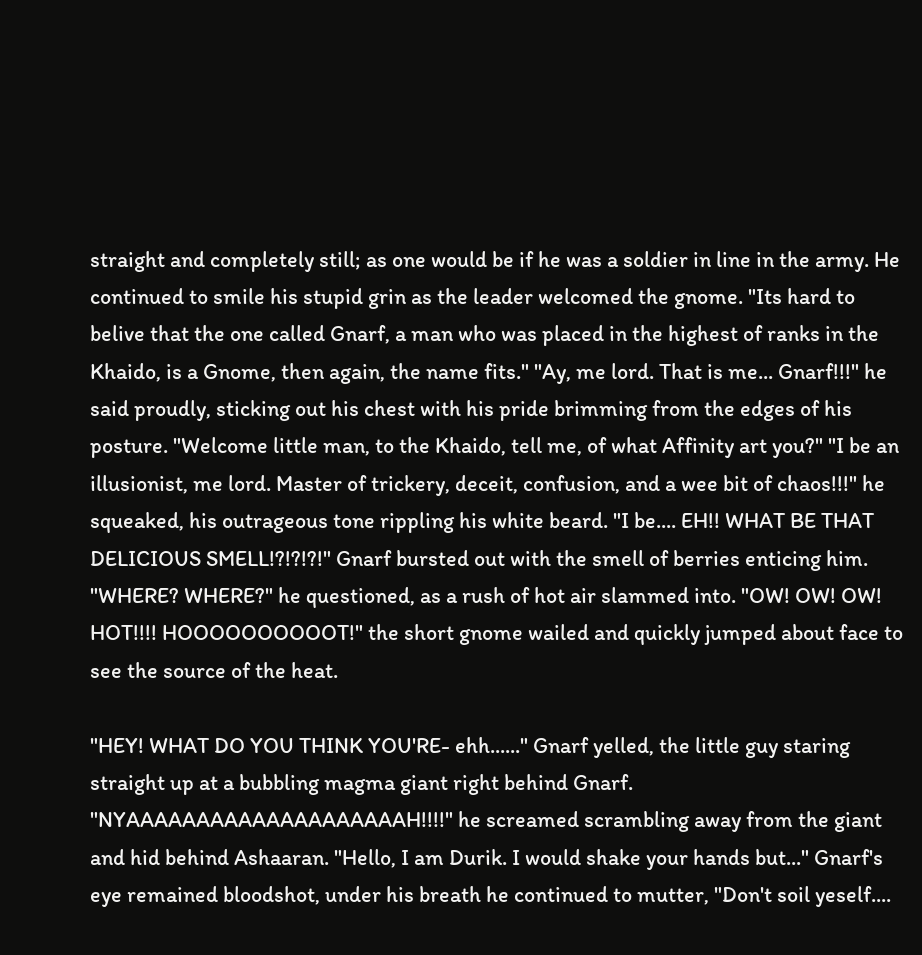straight and completely still; as one would be if he was a soldier in line in the army. He continued to smile his stupid grin as the leader welcomed the gnome. "Its hard to belive that the one called Gnarf, a man who was placed in the highest of ranks in the Khaido, is a Gnome, then again, the name fits." "Ay, me lord. That is me... Gnarf!!!" he said proudly, sticking out his chest with his pride brimming from the edges of his posture. "Welcome little man, to the Khaido, tell me, of what Affinity art you?" "I be an illusionist, me lord. Master of trickery, deceit, confusion, and a wee bit of chaos!!!" he squeaked, his outrageous tone rippling his white beard. "I be.... EH!! WHAT BE THAT DELICIOUS SMELL!?!?!?!" Gnarf bursted out with the smell of berries enticing him. "WHERE? WHERE?" he questioned, as a rush of hot air slammed into. "OW! OW! OW! HOT!!!! HOOOOOOOOOOT!" the short gnome wailed and quickly jumped about face to see the source of the heat.

"HEY! WHAT DO YOU THINK YOU'RE- ehh......" Gnarf yelled, the little guy staring straight up at a bubbling magma giant right behind Gnarf. "NYAAAAAAAAAAAAAAAAAAAAH!!!!" he screamed scrambling away from the giant and hid behind Ashaaran. "Hello, I am Durik. I would shake your hands but..." Gnarf's eye remained bloodshot, under his breath he continued to mutter, "Don't soil yeself....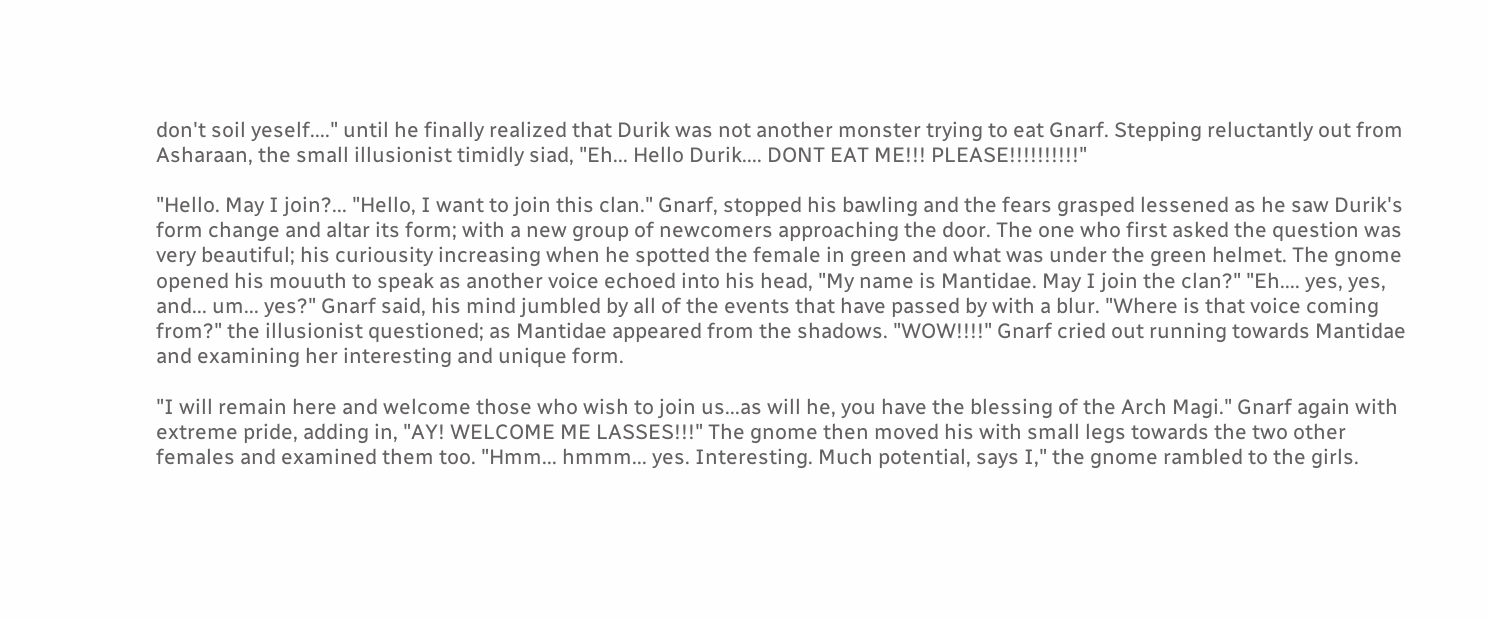don't soil yeself...." until he finally realized that Durik was not another monster trying to eat Gnarf. Stepping reluctantly out from Asharaan, the small illusionist timidly siad, "Eh... Hello Durik.... DONT EAT ME!!! PLEASE!!!!!!!!!!"

"Hello. May I join?... "Hello, I want to join this clan." Gnarf, stopped his bawling and the fears grasped lessened as he saw Durik's form change and altar its form; with a new group of newcomers approaching the door. The one who first asked the question was very beautiful; his curiousity increasing when he spotted the female in green and what was under the green helmet. The gnome opened his mouuth to speak as another voice echoed into his head, "My name is Mantidae. May I join the clan?" "Eh.... yes, yes, and... um... yes?" Gnarf said, his mind jumbled by all of the events that have passed by with a blur. "Where is that voice coming from?" the illusionist questioned; as Mantidae appeared from the shadows. "WOW!!!!" Gnarf cried out running towards Mantidae and examining her interesting and unique form.

"I will remain here and welcome those who wish to join us...as will he, you have the blessing of the Arch Magi." Gnarf again with extreme pride, adding in, "AY! WELCOME ME LASSES!!!" The gnome then moved his with small legs towards the two other females and examined them too. "Hmm... hmmm... yes. Interesting. Much potential, says I," the gnome rambled to the girls.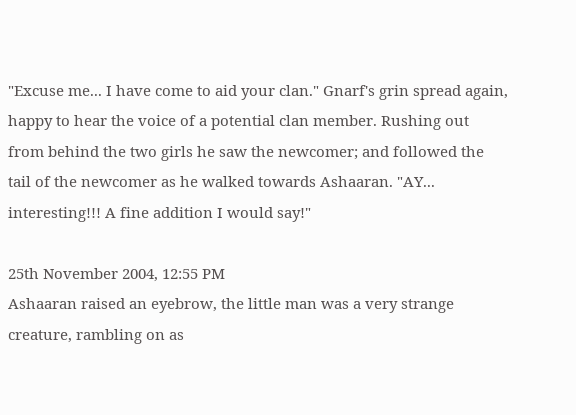"Excuse me... I have come to aid your clan." Gnarf's grin spread again, happy to hear the voice of a potential clan member. Rushing out from behind the two girls he saw the newcomer; and followed the tail of the newcomer as he walked towards Ashaaran. "AY... interesting!!! A fine addition I would say!"

25th November 2004, 12:55 PM
Ashaaran raised an eyebrow, the little man was a very strange creature, rambling on as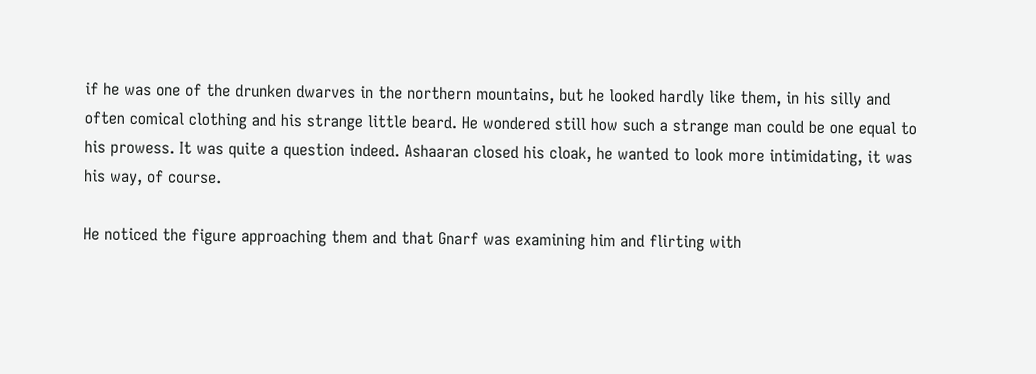if he was one of the drunken dwarves in the northern mountains, but he looked hardly like them, in his silly and often comical clothing and his strange little beard. He wondered still how such a strange man could be one equal to his prowess. It was quite a question indeed. Ashaaran closed his cloak, he wanted to look more intimidating, it was his way, of course.

He noticed the figure approaching them and that Gnarf was examining him and flirting with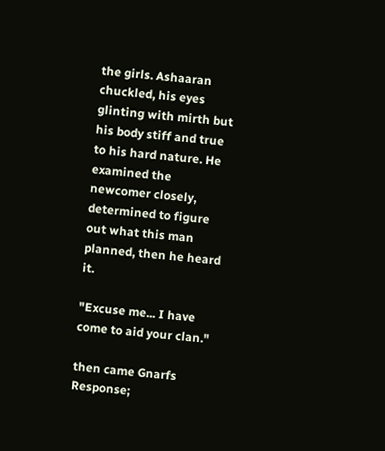the girls. Ashaaran chuckled, his eyes glinting with mirth but his body stiff and true to his hard nature. He examined the newcomer closely, determined to figure out what this man planned, then he heard it.

"Excuse me... I have come to aid your clan."

then came Gnarfs Response;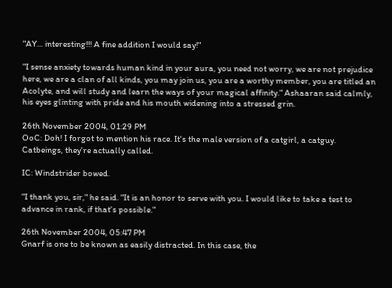"AY... interesting!!! A fine addition I would say!"

"I sense anxiety towards human kind in your aura, you need not worry, we are not prejudice here, we are a clan of all kinds, you may join us, you are a worthy member, you are titled an Acolyte, and will study and learn the ways of your magical affinity." Ashaaran said calmly, his eyes glinting with pride and his mouth widening into a stressed grin.

26th November 2004, 01:29 PM
OoC: Doh! I forgot to mention his race. It's the male version of a catgirl, a catguy. Catbeings, they're actually called.

IC: Windstrider bowed.

"I thank you, sir," he said. "It is an honor to serve with you. I would like to take a test to advance in rank, if that's possible."

26th November 2004, 05:47 PM
Gnarf is one to be known as easily distracted. In this case, the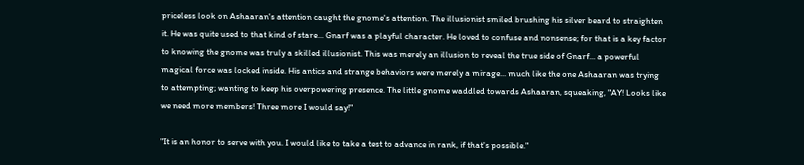priceless look on Ashaaran's attention caught the gnome's attention. The illusionist smiled brushing his silver beard to straighten it. He was quite used to that kind of stare... Gnarf was a playful character. He loved to confuse and nonsense; for that is a key factor to knowing the gnome was truly a skilled illusionist. This was merely an illusion to reveal the true side of Gnarf... a powerful magical force was locked inside. His antics and strange behaviors were merely a mirage... much like the one Ashaaran was trying to attempting; wanting to keep his overpowering presence. The little gnome waddled towards Ashaaran, squeaking, "AY! Looks like we need more members! Three more I would say!"

"It is an honor to serve with you. I would like to take a test to advance in rank, if that's possible."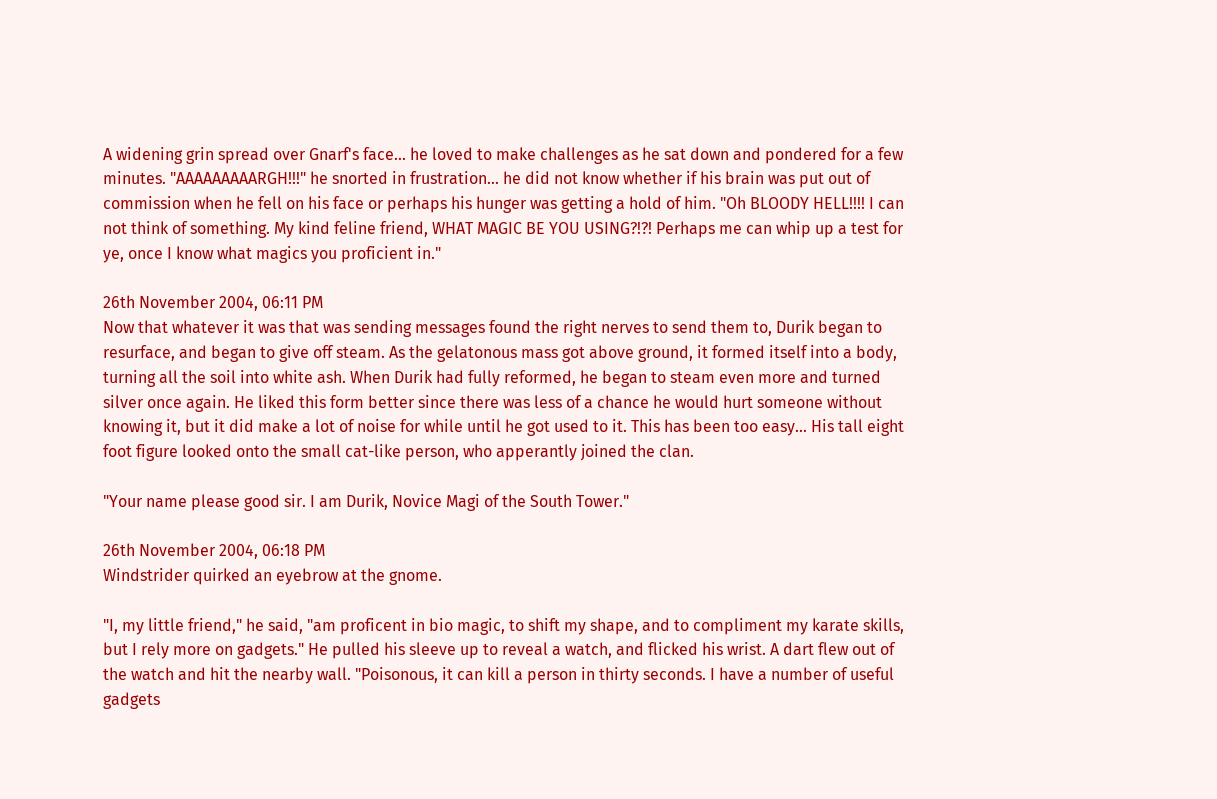A widening grin spread over Gnarf's face... he loved to make challenges as he sat down and pondered for a few minutes. "AAAAAAAAARGH!!!" he snorted in frustration... he did not know whether if his brain was put out of commission when he fell on his face or perhaps his hunger was getting a hold of him. "Oh BLOODY HELL!!!! I can not think of something. My kind feline friend, WHAT MAGIC BE YOU USING?!?! Perhaps me can whip up a test for ye, once I know what magics you proficient in."

26th November 2004, 06:11 PM
Now that whatever it was that was sending messages found the right nerves to send them to, Durik began to resurface, and began to give off steam. As the gelatonous mass got above ground, it formed itself into a body, turning all the soil into white ash. When Durik had fully reformed, he began to steam even more and turned silver once again. He liked this form better since there was less of a chance he would hurt someone without knowing it, but it did make a lot of noise for while until he got used to it. This has been too easy... His tall eight foot figure looked onto the small cat-like person, who apperantly joined the clan.

"Your name please good sir. I am Durik, Novice Magi of the South Tower."

26th November 2004, 06:18 PM
Windstrider quirked an eyebrow at the gnome.

"I, my little friend," he said, "am proficent in bio magic, to shift my shape, and to compliment my karate skills, but I rely more on gadgets." He pulled his sleeve up to reveal a watch, and flicked his wrist. A dart flew out of the watch and hit the nearby wall. "Poisonous, it can kill a person in thirty seconds. I have a number of useful gadgets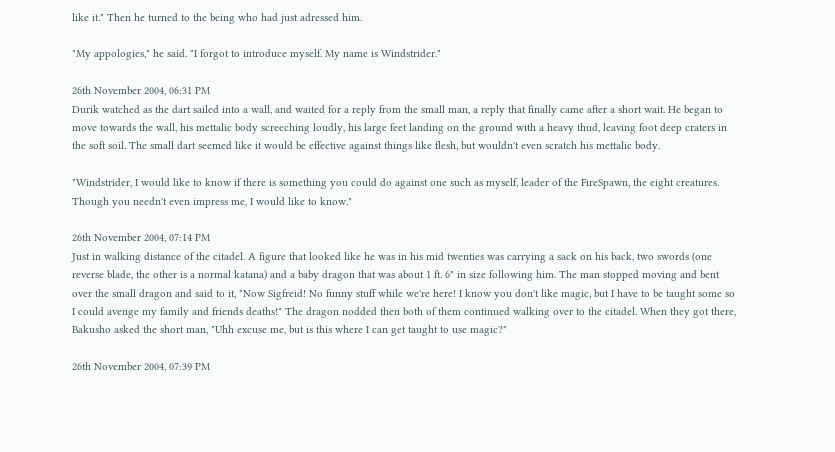like it." Then he turned to the being who had just adressed him.

"My appologies," he said. "I forgot to introduce myself. My name is Windstrider."

26th November 2004, 06:31 PM
Durik watched as the dart sailed into a wall, and waited for a reply from the small man, a reply that finally came after a short wait. He began to move towards the wall, his mettalic body screeching loudly, his large feet landing on the ground with a heavy thud, leaving foot deep craters in the soft soil. The small dart seemed like it would be effective against things like flesh, but wouldn't even scratch his mettalic body.

"Windstrider, I would like to know if there is something you could do against one such as myself, leader of the FireSpawn, the eight creatures. Though you needn't even impress me, I would like to know."

26th November 2004, 07:14 PM
Just in walking distance of the citadel. A figure that looked like he was in his mid twenties was carrying a sack on his back, two swords (one reverse blade, the other is a normal katana) and a baby dragon that was about 1 ft. 6" in size following him. The man stopped moving and bent over the small dragon and said to it, "Now Sigfreid! No funny stuff while we're here! I know you don't like magic, but I have to be taught some so I could avenge my family and friends deaths!" The dragon nodded then both of them continued walking over to the citadel. When they got there, Bakusho asked the short man, "Uhh excuse me, but is this where I can get taught to use magic?"

26th November 2004, 07:39 PM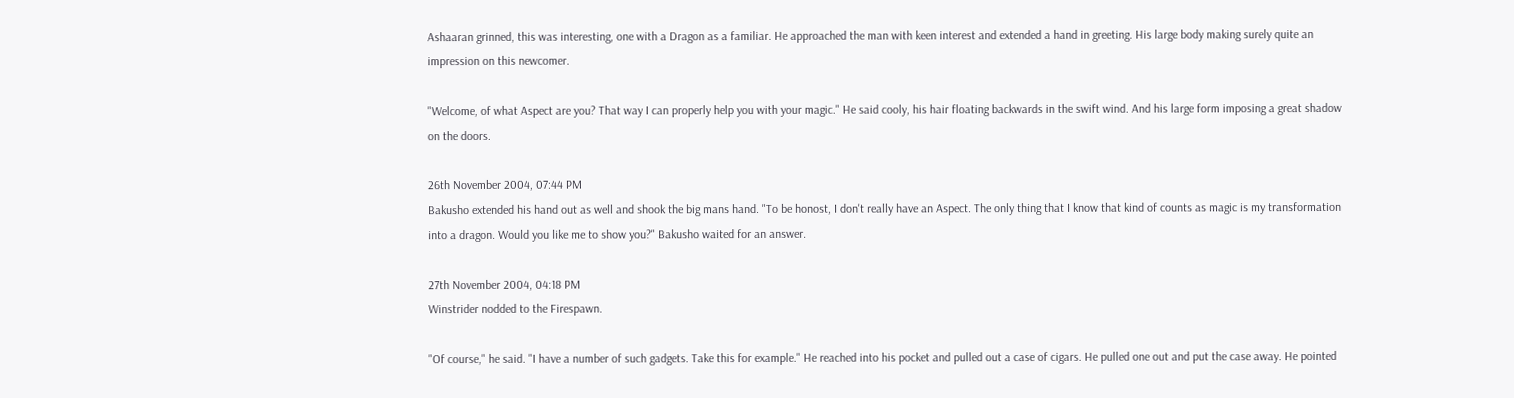Ashaaran grinned, this was interesting, one with a Dragon as a familiar. He approached the man with keen interest and extended a hand in greeting. His large body making surely quite an impression on this newcomer.

"Welcome, of what Aspect are you? That way I can properly help you with your magic." He said cooly, his hair floating backwards in the swift wind. And his large form imposing a great shadow on the doors.

26th November 2004, 07:44 PM
Bakusho extended his hand out as well and shook the big mans hand. "To be honost, I don't really have an Aspect. The only thing that I know that kind of counts as magic is my transformation into a dragon. Would you like me to show you?" Bakusho waited for an answer.

27th November 2004, 04:18 PM
Winstrider nodded to the Firespawn.

"Of course," he said. "I have a number of such gadgets. Take this for example." He reached into his pocket and pulled out a case of cigars. He pulled one out and put the case away. He pointed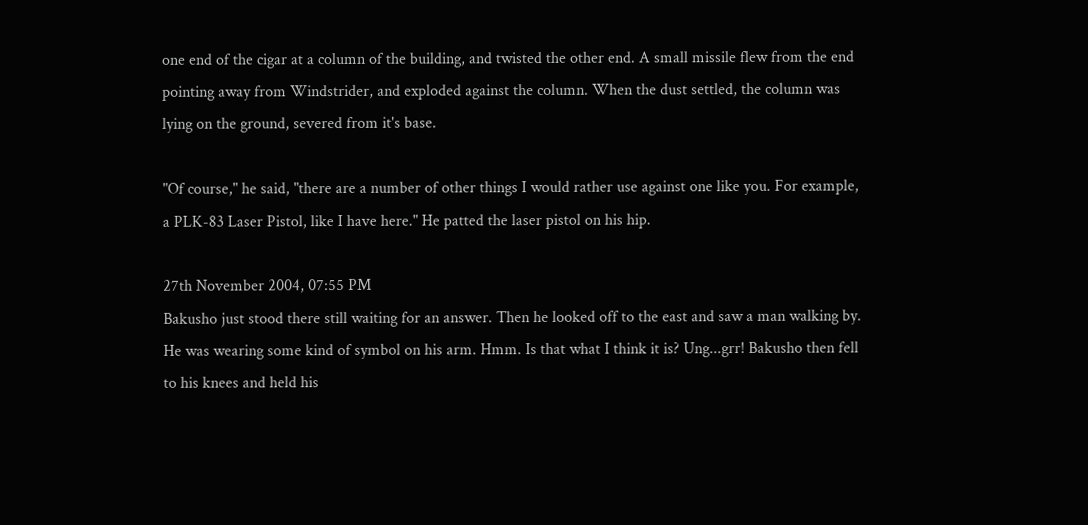one end of the cigar at a column of the building, and twisted the other end. A small missile flew from the end pointing away from Windstrider, and exploded against the column. When the dust settled, the column was lying on the ground, severed from it's base.

"Of course," he said, "there are a number of other things I would rather use against one like you. For example, a PLK-83 Laser Pistol, like I have here." He patted the laser pistol on his hip.

27th November 2004, 07:55 PM
Bakusho just stood there still waiting for an answer. Then he looked off to the east and saw a man walking by. He was wearing some kind of symbol on his arm. Hmm. Is that what I think it is? Ung...grr! Bakusho then fell to his knees and held his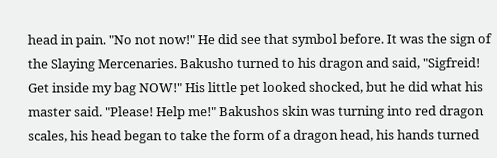head in pain. "No not now!" He did see that symbol before. It was the sign of the Slaying Mercenaries. Bakusho turned to his dragon and said, "Sigfreid! Get inside my bag NOW!" His little pet looked shocked, but he did what his master said. "Please! Help me!" Bakushos skin was turning into red dragon scales, his head began to take the form of a dragon head, his hands turned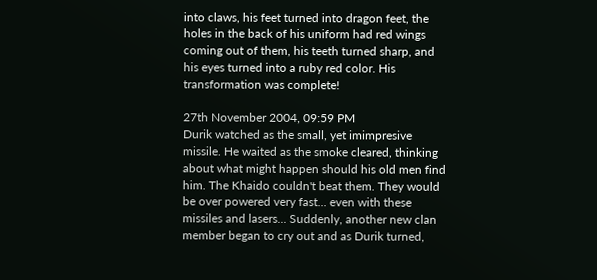into claws, his feet turned into dragon feet, the holes in the back of his uniform had red wings coming out of them, his teeth turned sharp, and his eyes turned into a ruby red color. His transformation was complete!

27th November 2004, 09:59 PM
Durik watched as the small, yet imimpresive missile. He waited as the smoke cleared, thinking about what might happen should his old men find him. The Khaido couldn't beat them. They would be over powered very fast... even with these missiles and lasers... Suddenly, another new clan member began to cry out and as Durik turned,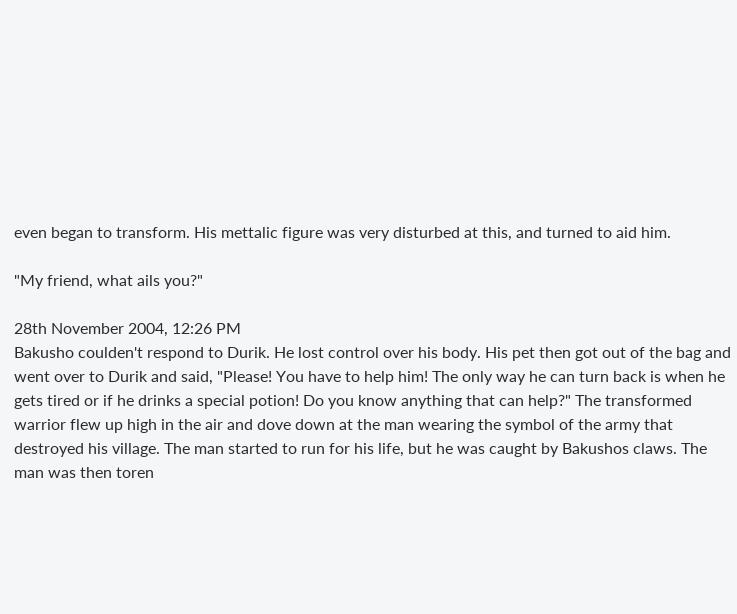even began to transform. His mettalic figure was very disturbed at this, and turned to aid him.

"My friend, what ails you?"

28th November 2004, 12:26 PM
Bakusho coulden't respond to Durik. He lost control over his body. His pet then got out of the bag and went over to Durik and said, "Please! You have to help him! The only way he can turn back is when he gets tired or if he drinks a special potion! Do you know anything that can help?" The transformed warrior flew up high in the air and dove down at the man wearing the symbol of the army that destroyed his village. The man started to run for his life, but he was caught by Bakushos claws. The man was then toren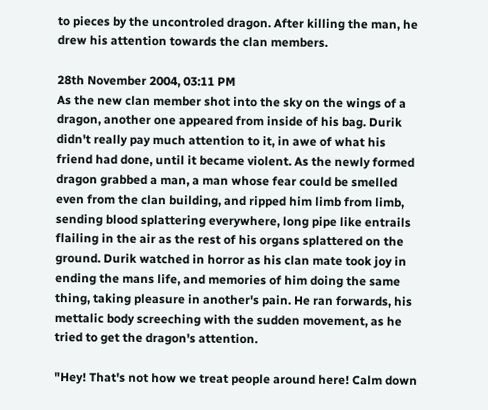to pieces by the uncontroled dragon. After killing the man, he drew his attention towards the clan members.

28th November 2004, 03:11 PM
As the new clan member shot into the sky on the wings of a dragon, another one appeared from inside of his bag. Durik didn't really pay much attention to it, in awe of what his friend had done, until it became violent. As the newly formed dragon grabbed a man, a man whose fear could be smelled even from the clan building, and ripped him limb from limb, sending blood splattering everywhere, long pipe like entrails flailing in the air as the rest of his organs splattered on the ground. Durik watched in horror as his clan mate took joy in ending the mans life, and memories of him doing the same thing, taking pleasure in another's pain. He ran forwards, his mettalic body screeching with the sudden movement, as he tried to get the dragon's attention.

"Hey! That's not how we treat people around here! Calm down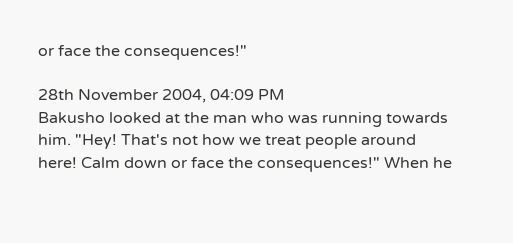or face the consequences!"

28th November 2004, 04:09 PM
Bakusho looked at the man who was running towards him. "Hey! That's not how we treat people around here! Calm down or face the consequences!" When he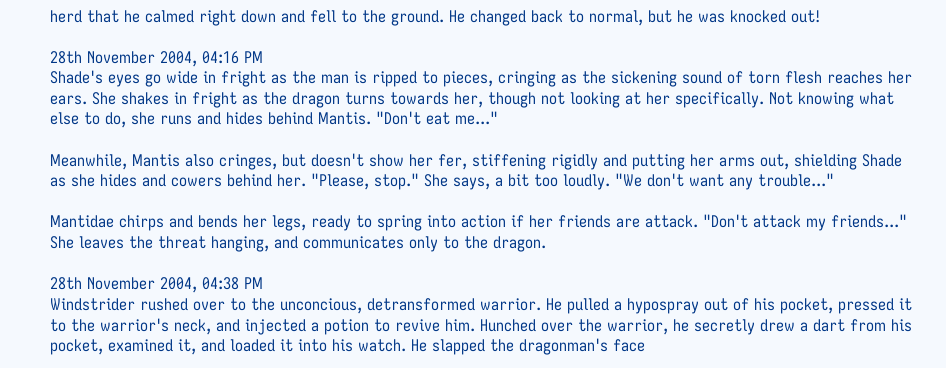herd that he calmed right down and fell to the ground. He changed back to normal, but he was knocked out!

28th November 2004, 04:16 PM
Shade's eyes go wide in fright as the man is ripped to pieces, cringing as the sickening sound of torn flesh reaches her ears. She shakes in fright as the dragon turns towards her, though not looking at her specifically. Not knowing what else to do, she runs and hides behind Mantis. "Don't eat me..."

Meanwhile, Mantis also cringes, but doesn't show her fer, stiffening rigidly and putting her arms out, shielding Shade as she hides and cowers behind her. "Please, stop." She says, a bit too loudly. "We don't want any trouble..."

Mantidae chirps and bends her legs, ready to spring into action if her friends are attack. "Don't attack my friends..." She leaves the threat hanging, and communicates only to the dragon.

28th November 2004, 04:38 PM
Windstrider rushed over to the unconcious, detransformed warrior. He pulled a hypospray out of his pocket, pressed it to the warrior's neck, and injected a potion to revive him. Hunched over the warrior, he secretly drew a dart from his pocket, examined it, and loaded it into his watch. He slapped the dragonman's face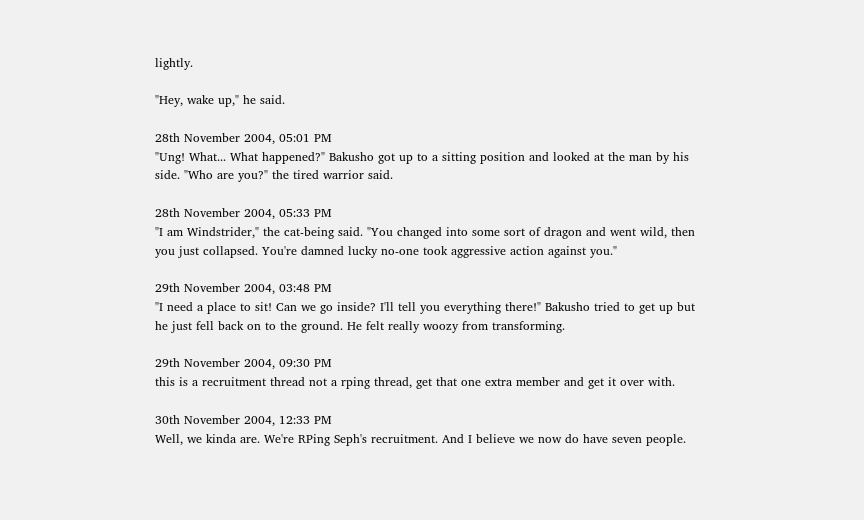lightly.

"Hey, wake up," he said.

28th November 2004, 05:01 PM
"Ung! What... What happened?" Bakusho got up to a sitting position and looked at the man by his side. "Who are you?" the tired warrior said.

28th November 2004, 05:33 PM
"I am Windstrider," the cat-being said. "You changed into some sort of dragon and went wild, then you just collapsed. You're damned lucky no-one took aggressive action against you."

29th November 2004, 03:48 PM
"I need a place to sit! Can we go inside? I'll tell you everything there!" Bakusho tried to get up but he just fell back on to the ground. He felt really woozy from transforming.

29th November 2004, 09:30 PM
this is a recruitment thread not a rping thread, get that one extra member and get it over with.

30th November 2004, 12:33 PM
Well, we kinda are. We're RPing Seph's recruitment. And I believe we now do have seven people.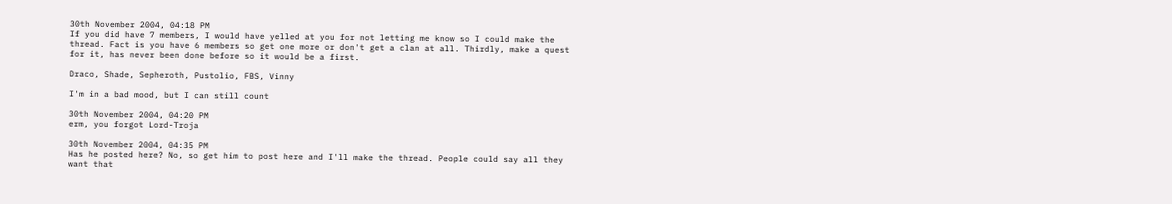30th November 2004, 04:18 PM
If you did have 7 members, I would have yelled at you for not letting me know so I could make the thread. Fact is you have 6 members so get one more or don't get a clan at all. Thirdly, make a quest for it, has never been done before so it would be a first.

Draco, Shade, Sepheroth, Pustolio, FBS, Vinny

I'm in a bad mood, but I can still count

30th November 2004, 04:20 PM
erm, you forgot Lord-Troja

30th November 2004, 04:35 PM
Has he posted here? No, so get him to post here and I'll make the thread. People could say all they want that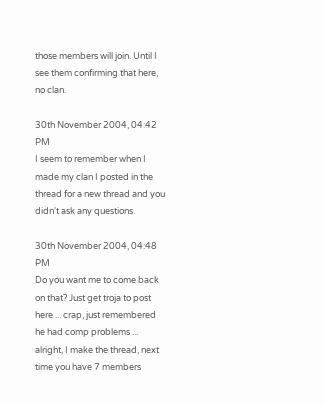those members will join. Until I see them confirming that here, no clan.

30th November 2004, 04:42 PM
I seem to remember when I made my clan I posted in the thread for a new thread and you didn't ask any questions.

30th November 2004, 04:48 PM
Do you want me to come back on that? Just get troja to post here ... crap, just remembered he had comp problems ... alright, I make the thread, next time you have 7 members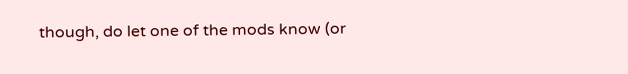though, do let one of the mods know (or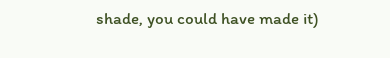shade, you could have made it)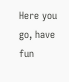Here you go, have fun